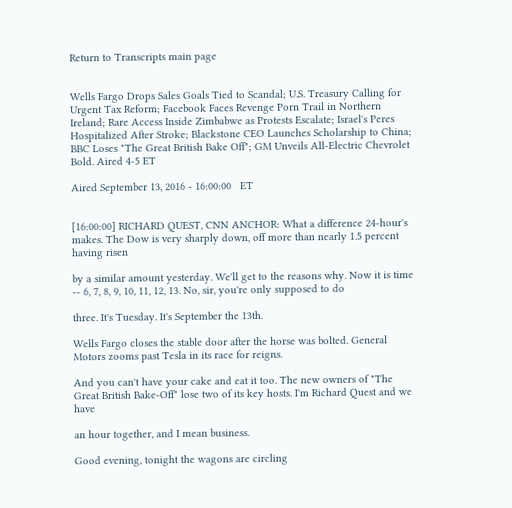Return to Transcripts main page


Wells Fargo Drops Sales Goals Tied to Scandal; U.S. Treasury Calling for Urgent Tax Reform; Facebook Faces Revenge Porn Trail in Northern Ireland; Rare Access Inside Zimbabwe as Protests Escalate; Israel's Peres Hospitalized After Stroke; Blackstone CEO Launches Scholarship to China; BBC Loses "The Great British Bake Off"; GM Unveils All-Electric Chevrolet Bold. Aired 4-5 ET

Aired September 13, 2016 - 16:00:00   ET


[16:00:00] RICHARD QUEST, CNN ANCHOR: What a difference 24-hour's makes. The Dow is very sharply down, off more than nearly 1.5 percent having risen

by a similar amount yesterday. We'll get to the reasons why. Now it is time -- 6, 7, 8, 9, 10, 11, 12, 13. No, sir, you're only supposed to do

three. It's Tuesday. It's September the 13th.

Wells Fargo closes the stable door after the horse was bolted. General Motors zooms past Tesla in its race for reigns.

And you can't have your cake and eat it too. The new owners of "The Great British Bake-Off" lose two of its key hosts. I'm Richard Quest and we have

an hour together, and I mean business.

Good evening, tonight the wagons are circling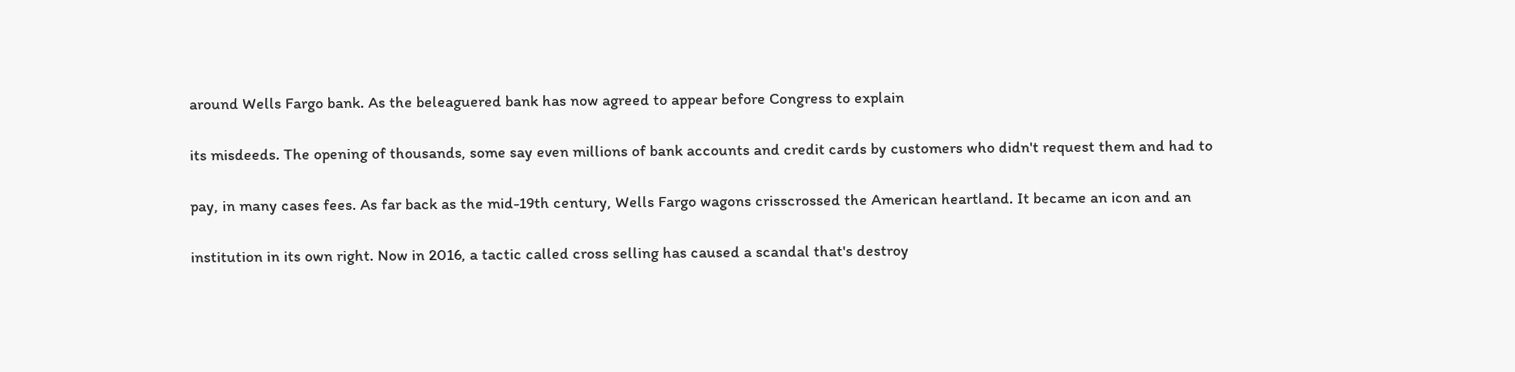around Wells Fargo bank. As the beleaguered bank has now agreed to appear before Congress to explain

its misdeeds. The opening of thousands, some say even millions of bank accounts and credit cards by customers who didn't request them and had to

pay, in many cases fees. As far back as the mid-19th century, Wells Fargo wagons crisscrossed the American heartland. It became an icon and an

institution in its own right. Now in 2016, a tactic called cross selling has caused a scandal that's destroy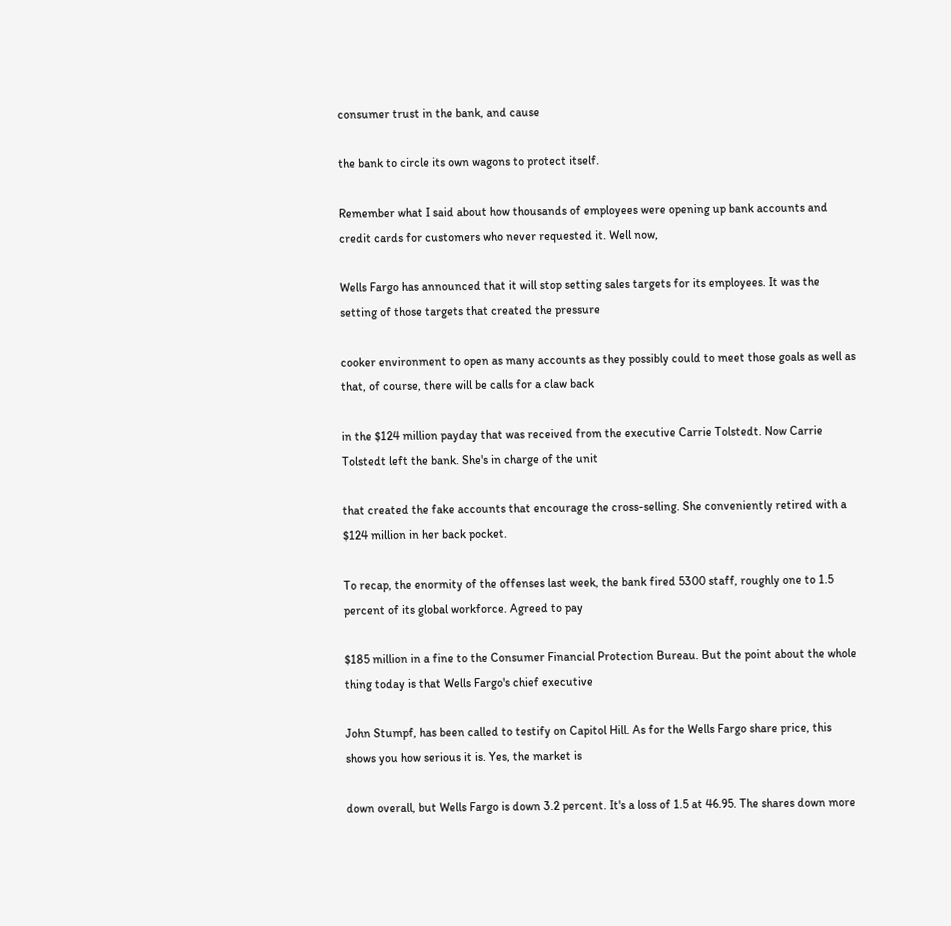consumer trust in the bank, and cause

the bank to circle its own wagons to protect itself.

Remember what I said about how thousands of employees were opening up bank accounts and credit cards for customers who never requested it. Well now,

Wells Fargo has announced that it will stop setting sales targets for its employees. It was the setting of those targets that created the pressure

cooker environment to open as many accounts as they possibly could to meet those goals as well as that, of course, there will be calls for a claw back

in the $124 million payday that was received from the executive Carrie Tolstedt. Now Carrie Tolstedt left the bank. She's in charge of the unit

that created the fake accounts that encourage the cross-selling. She conveniently retired with a $124 million in her back pocket.

To recap, the enormity of the offenses last week, the bank fired 5300 staff, roughly one to 1.5 percent of its global workforce. Agreed to pay

$185 million in a fine to the Consumer Financial Protection Bureau. But the point about the whole thing today is that Wells Fargo's chief executive

John Stumpf, has been called to testify on Capitol Hill. As for the Wells Fargo share price, this shows you how serious it is. Yes, the market is

down overall, but Wells Fargo is down 3.2 percent. It's a loss of 1.5 at 46.95. The shares down more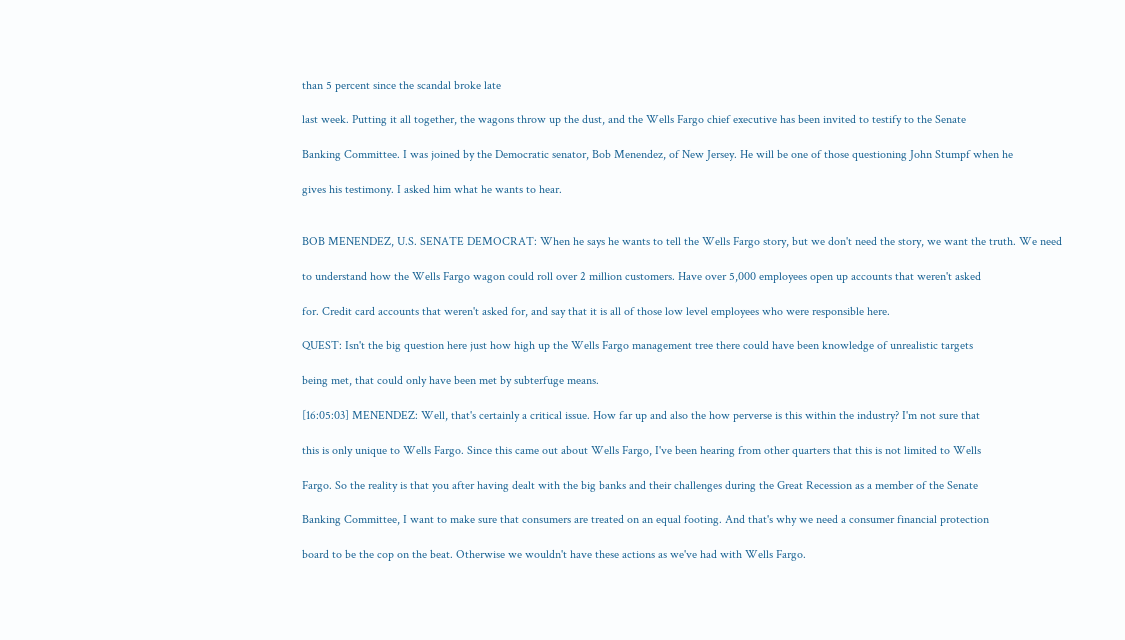than 5 percent since the scandal broke late

last week. Putting it all together, the wagons throw up the dust, and the Wells Fargo chief executive has been invited to testify to the Senate

Banking Committee. I was joined by the Democratic senator, Bob Menendez, of New Jersey. He will be one of those questioning John Stumpf when he

gives his testimony. I asked him what he wants to hear.


BOB MENENDEZ, U.S. SENATE DEMOCRAT: When he says he wants to tell the Wells Fargo story, but we don't need the story, we want the truth. We need

to understand how the Wells Fargo wagon could roll over 2 million customers. Have over 5,000 employees open up accounts that weren't asked

for. Credit card accounts that weren't asked for, and say that it is all of those low level employees who were responsible here.

QUEST: Isn't the big question here just how high up the Wells Fargo management tree there could have been knowledge of unrealistic targets

being met, that could only have been met by subterfuge means.

[16:05:03] MENENDEZ: Well, that's certainly a critical issue. How far up and also the how perverse is this within the industry? I'm not sure that

this is only unique to Wells Fargo. Since this came out about Wells Fargo, I've been hearing from other quarters that this is not limited to Wells

Fargo. So the reality is that you after having dealt with the big banks and their challenges during the Great Recession as a member of the Senate

Banking Committee, I want to make sure that consumers are treated on an equal footing. And that's why we need a consumer financial protection

board to be the cop on the beat. Otherwise we wouldn't have these actions as we've had with Wells Fargo.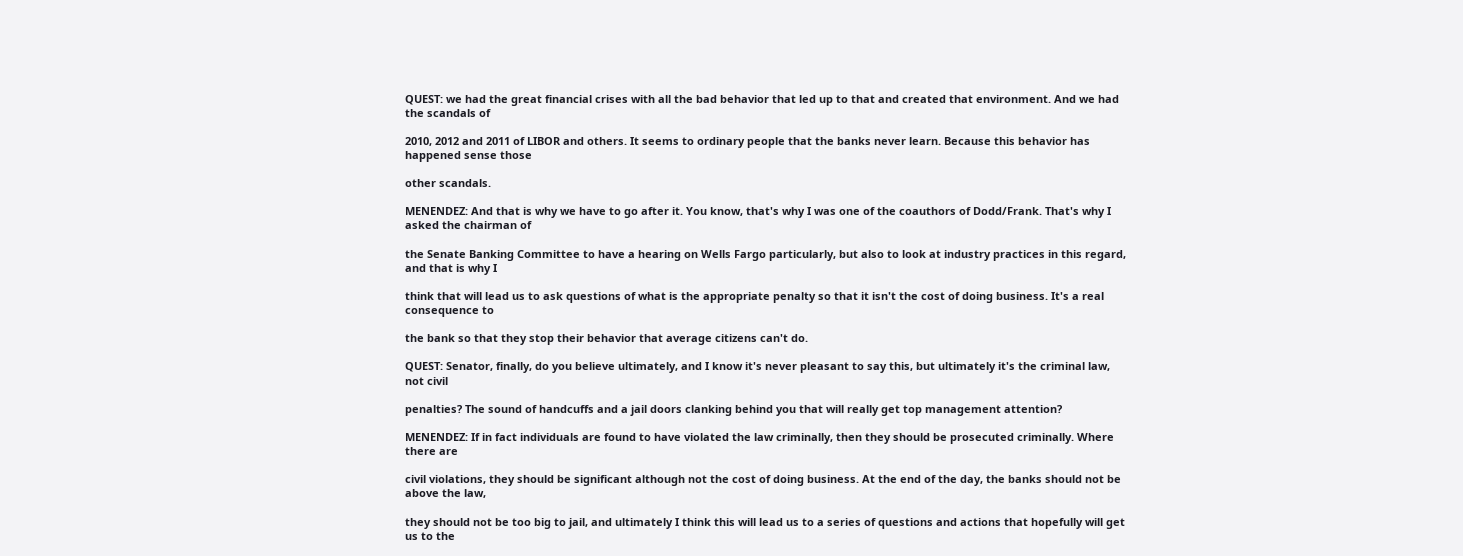QUEST: we had the great financial crises with all the bad behavior that led up to that and created that environment. And we had the scandals of

2010, 2012 and 2011 of LIBOR and others. It seems to ordinary people that the banks never learn. Because this behavior has happened sense those

other scandals.

MENENDEZ: And that is why we have to go after it. You know, that's why I was one of the coauthors of Dodd/Frank. That's why I asked the chairman of

the Senate Banking Committee to have a hearing on Wells Fargo particularly, but also to look at industry practices in this regard, and that is why I

think that will lead us to ask questions of what is the appropriate penalty so that it isn't the cost of doing business. It's a real consequence to

the bank so that they stop their behavior that average citizens can't do.

QUEST: Senator, finally, do you believe ultimately, and I know it's never pleasant to say this, but ultimately it's the criminal law, not civil

penalties? The sound of handcuffs and a jail doors clanking behind you that will really get top management attention?

MENENDEZ: If in fact individuals are found to have violated the law criminally, then they should be prosecuted criminally. Where there are

civil violations, they should be significant although not the cost of doing business. At the end of the day, the banks should not be above the law,

they should not be too big to jail, and ultimately I think this will lead us to a series of questions and actions that hopefully will get us to the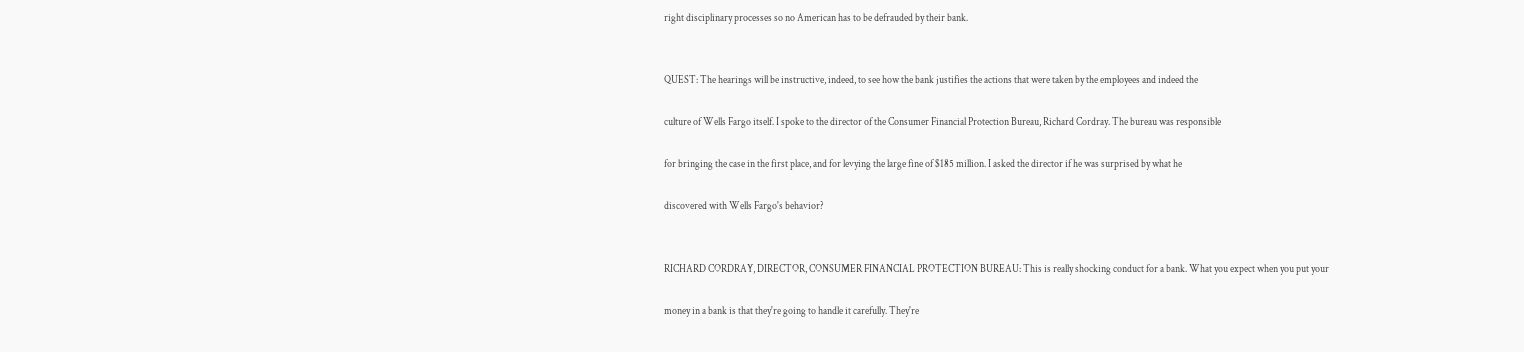right disciplinary processes so no American has to be defrauded by their bank.


QUEST: The hearings will be instructive, indeed, to see how the bank justifies the actions that were taken by the employees and indeed the

culture of Wells Fargo itself. I spoke to the director of the Consumer Financial Protection Bureau, Richard Cordray. The bureau was responsible

for bringing the case in the first place, and for levying the large fine of $185 million. I asked the director if he was surprised by what he

discovered with Wells Fargo's behavior?


RICHARD CORDRAY, DIRECTOR, CONSUMER FINANCIAL PROTECTION BUREAU: This is really shocking conduct for a bank. What you expect when you put your

money in a bank is that they're going to handle it carefully. They're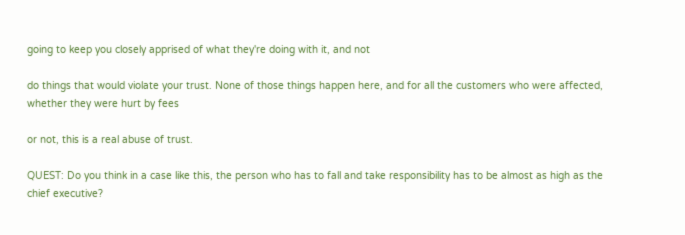going to keep you closely apprised of what they're doing with it, and not

do things that would violate your trust. None of those things happen here, and for all the customers who were affected, whether they were hurt by fees

or not, this is a real abuse of trust.

QUEST: Do you think in a case like this, the person who has to fall and take responsibility has to be almost as high as the chief executive?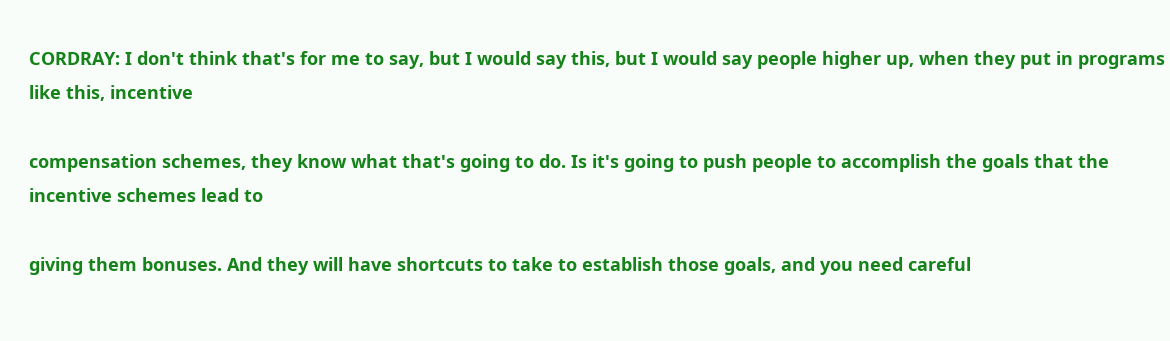CORDRAY: I don't think that's for me to say, but I would say this, but I would say people higher up, when they put in programs like this, incentive

compensation schemes, they know what that's going to do. Is it's going to push people to accomplish the goals that the incentive schemes lead to

giving them bonuses. And they will have shortcuts to take to establish those goals, and you need careful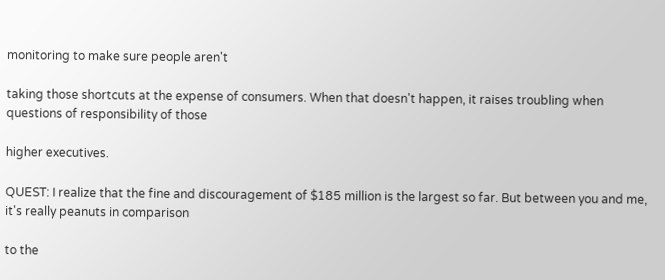monitoring to make sure people aren't

taking those shortcuts at the expense of consumers. When that doesn't happen, it raises troubling when questions of responsibility of those

higher executives.

QUEST: I realize that the fine and discouragement of $185 million is the largest so far. But between you and me, it's really peanuts in comparison

to the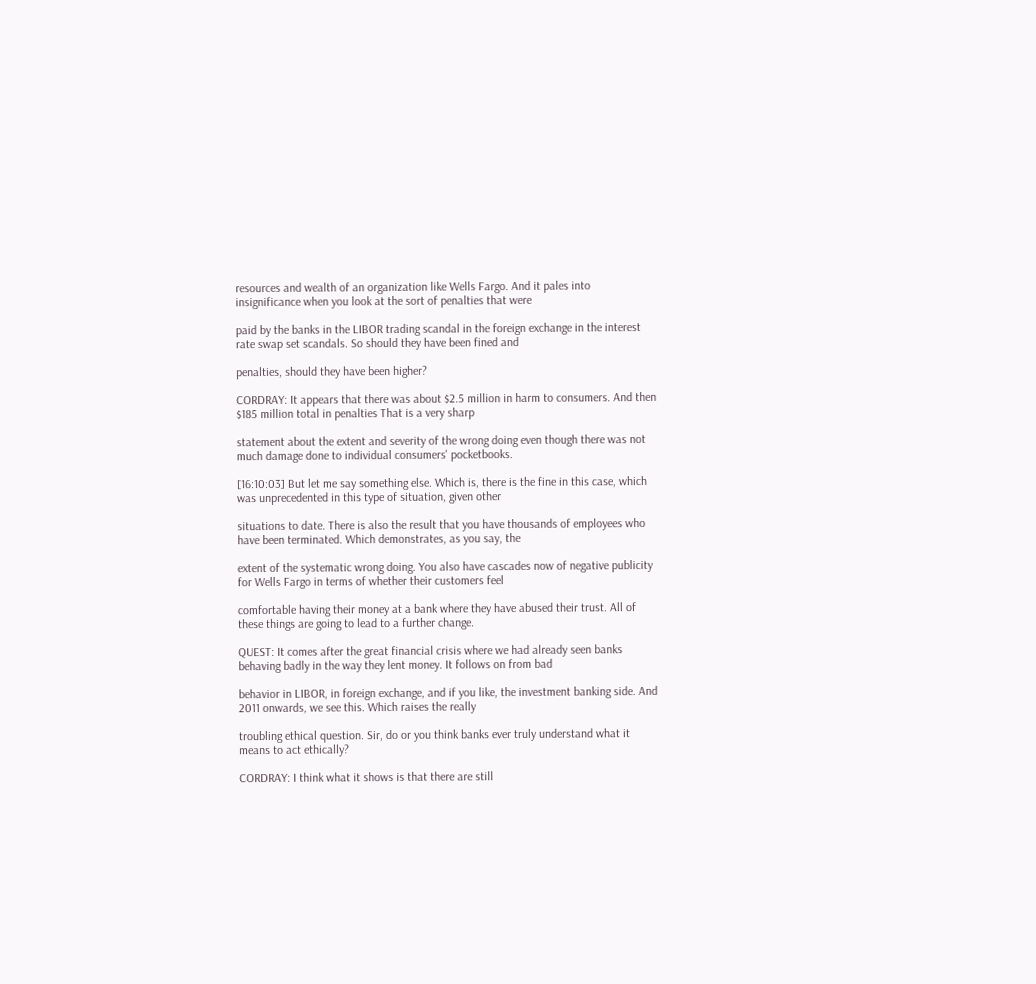resources and wealth of an organization like Wells Fargo. And it pales into insignificance when you look at the sort of penalties that were

paid by the banks in the LIBOR trading scandal in the foreign exchange in the interest rate swap set scandals. So should they have been fined and

penalties, should they have been higher?

CORDRAY: It appears that there was about $2.5 million in harm to consumers. And then $185 million total in penalties That is a very sharp

statement about the extent and severity of the wrong doing even though there was not much damage done to individual consumers' pocketbooks.

[16:10:03] But let me say something else. Which is, there is the fine in this case, which was unprecedented in this type of situation, given other

situations to date. There is also the result that you have thousands of employees who have been terminated. Which demonstrates, as you say, the

extent of the systematic wrong doing. You also have cascades now of negative publicity for Wells Fargo in terms of whether their customers feel

comfortable having their money at a bank where they have abused their trust. All of these things are going to lead to a further change.

QUEST: It comes after the great financial crisis where we had already seen banks behaving badly in the way they lent money. It follows on from bad

behavior in LIBOR, in foreign exchange, and if you like, the investment banking side. And 2011 onwards, we see this. Which raises the really

troubling ethical question. Sir, do or you think banks ever truly understand what it means to act ethically?

CORDRAY: I think what it shows is that there are still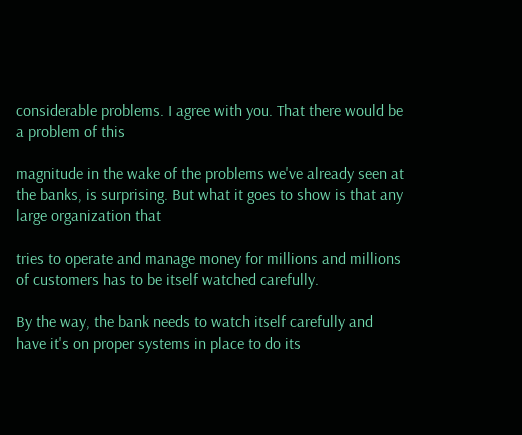considerable problems. I agree with you. That there would be a problem of this

magnitude in the wake of the problems we've already seen at the banks, is surprising. But what it goes to show is that any large organization that

tries to operate and manage money for millions and millions of customers has to be itself watched carefully.

By the way, the bank needs to watch itself carefully and have it's on proper systems in place to do its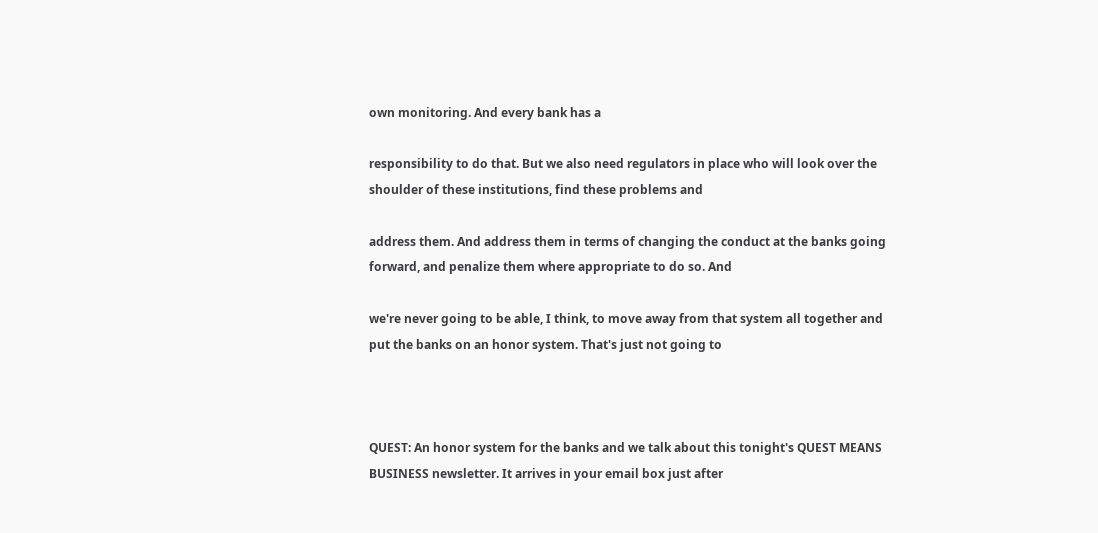own monitoring. And every bank has a

responsibility to do that. But we also need regulators in place who will look over the shoulder of these institutions, find these problems and

address them. And address them in terms of changing the conduct at the banks going forward, and penalize them where appropriate to do so. And

we're never going to be able, I think, to move away from that system all together and put the banks on an honor system. That's just not going to



QUEST: An honor system for the banks and we talk about this tonight's QUEST MEANS BUSINESS newsletter. It arrives in your email box just after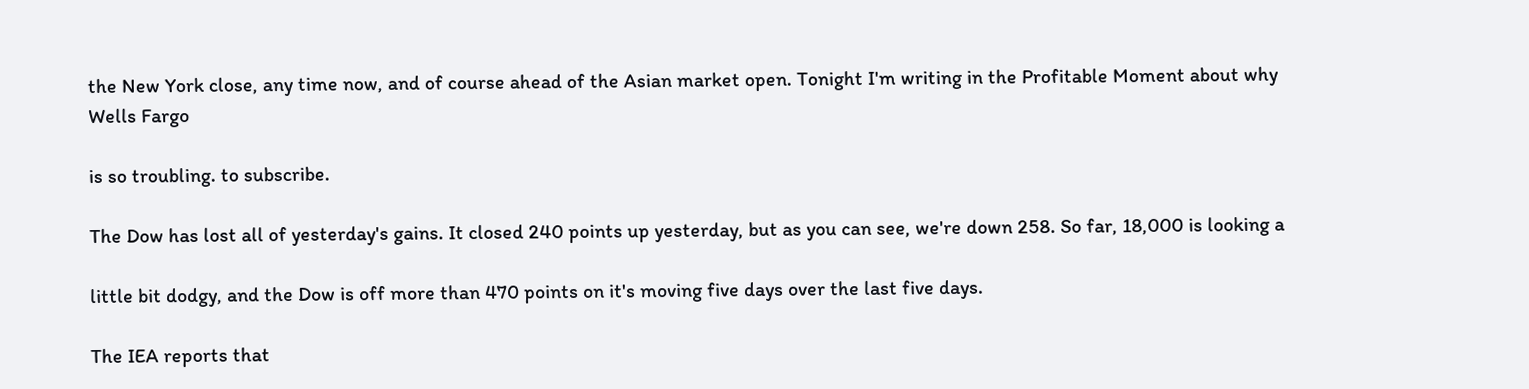the New York close, any time now, and of course ahead of the Asian market open. Tonight I'm writing in the Profitable Moment about why Wells Fargo

is so troubling. to subscribe.

The Dow has lost all of yesterday's gains. It closed 240 points up yesterday, but as you can see, we're down 258. So far, 18,000 is looking a

little bit dodgy, and the Dow is off more than 470 points on it's moving five days over the last five days.

The IEA reports that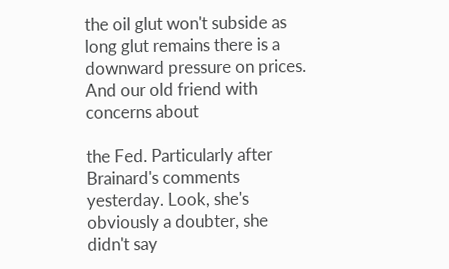the oil glut won't subside as long glut remains there is a downward pressure on prices. And our old friend with concerns about

the Fed. Particularly after Brainard's comments yesterday. Look, she's obviously a doubter, she didn't say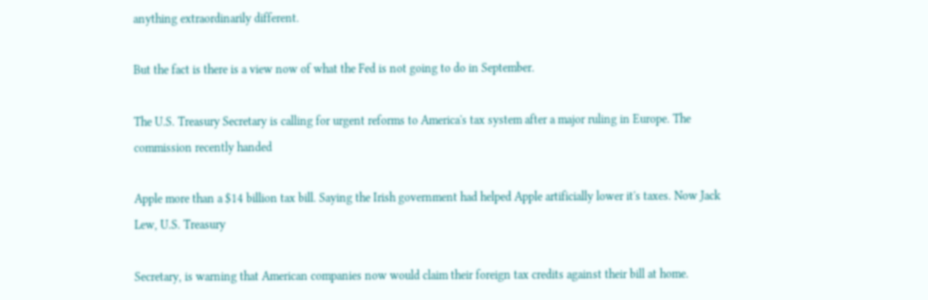anything extraordinarily different.

But the fact is there is a view now of what the Fed is not going to do in September.

The U.S. Treasury Secretary is calling for urgent reforms to America's tax system after a major ruling in Europe. The commission recently handed

Apple more than a $14 billion tax bill. Saying the Irish government had helped Apple artificially lower it's taxes. Now Jack Lew, U.S. Treasury

Secretary, is warning that American companies now would claim their foreign tax credits against their bill at home.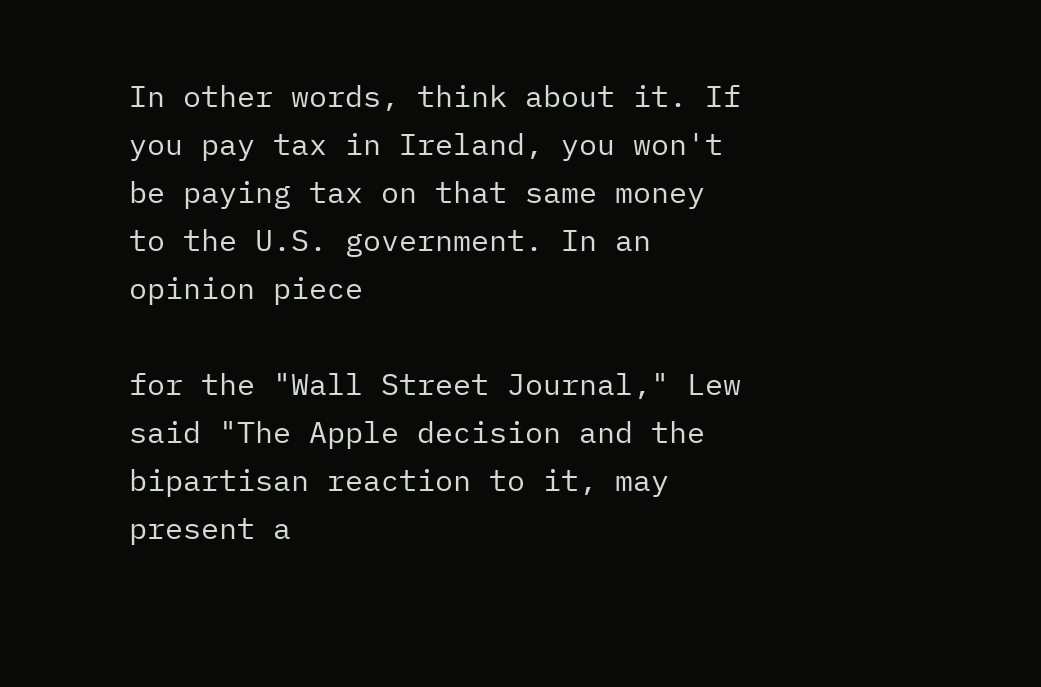In other words, think about it. If you pay tax in Ireland, you won't be paying tax on that same money to the U.S. government. In an opinion piece

for the "Wall Street Journal," Lew said "The Apple decision and the bipartisan reaction to it, may present a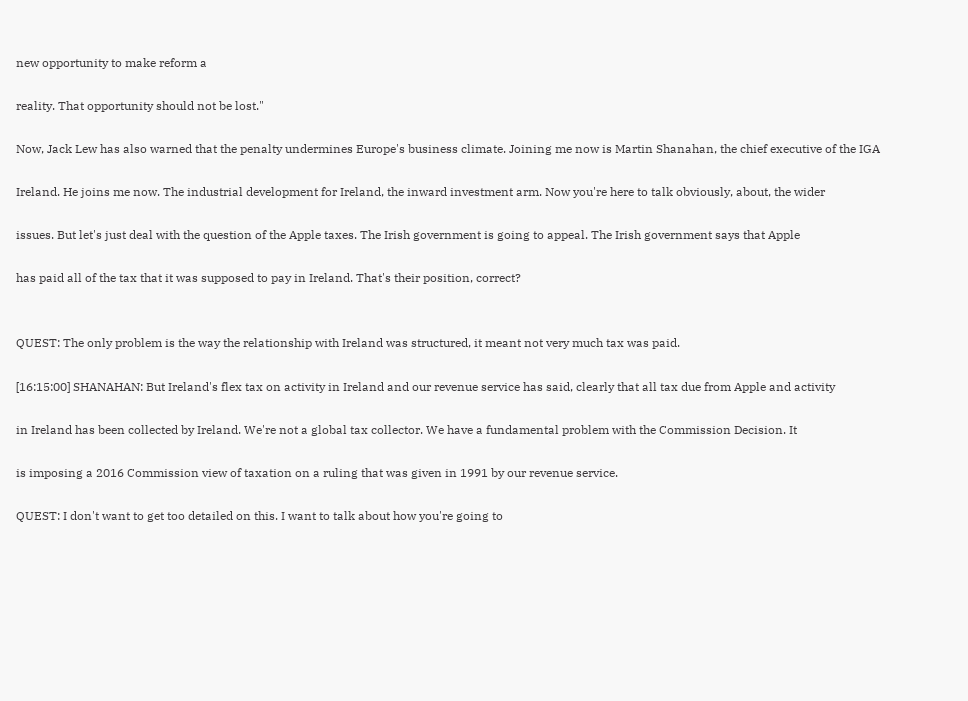new opportunity to make reform a

reality. That opportunity should not be lost."

Now, Jack Lew has also warned that the penalty undermines Europe's business climate. Joining me now is Martin Shanahan, the chief executive of the IGA

Ireland. He joins me now. The industrial development for Ireland, the inward investment arm. Now you're here to talk obviously, about, the wider

issues. But let's just deal with the question of the Apple taxes. The Irish government is going to appeal. The Irish government says that Apple

has paid all of the tax that it was supposed to pay in Ireland. That's their position, correct?


QUEST: The only problem is the way the relationship with Ireland was structured, it meant not very much tax was paid.

[16:15:00] SHANAHAN: But Ireland's flex tax on activity in Ireland and our revenue service has said, clearly that all tax due from Apple and activity

in Ireland has been collected by Ireland. We're not a global tax collector. We have a fundamental problem with the Commission Decision. It

is imposing a 2016 Commission view of taxation on a ruling that was given in 1991 by our revenue service.

QUEST: I don't want to get too detailed on this. I want to talk about how you're going to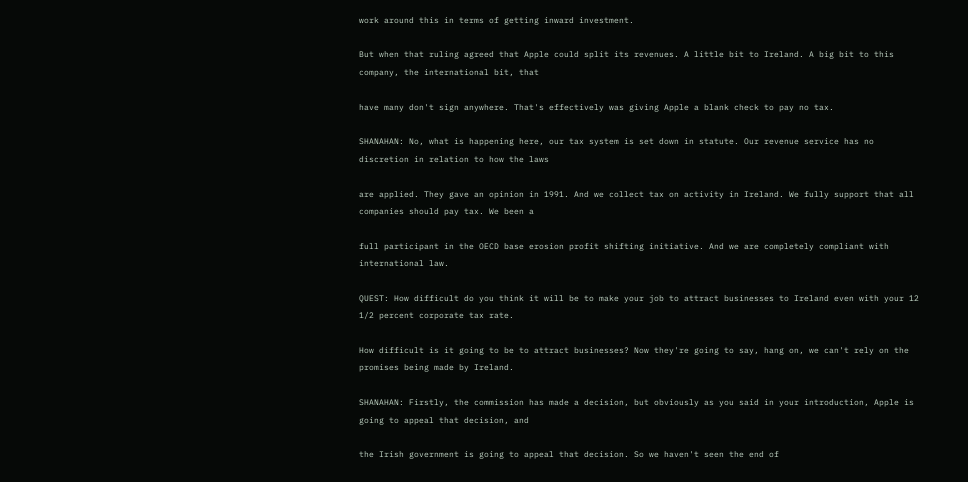work around this in terms of getting inward investment.

But when that ruling agreed that Apple could split its revenues. A little bit to Ireland. A big bit to this company, the international bit, that

have many don't sign anywhere. That's effectively was giving Apple a blank check to pay no tax.

SHANAHAN: No, what is happening here, our tax system is set down in statute. Our revenue service has no discretion in relation to how the laws

are applied. They gave an opinion in 1991. And we collect tax on activity in Ireland. We fully support that all companies should pay tax. We been a

full participant in the OECD base erosion profit shifting initiative. And we are completely compliant with international law.

QUEST: How difficult do you think it will be to make your job to attract businesses to Ireland even with your 12 1/2 percent corporate tax rate.

How difficult is it going to be to attract businesses? Now they're going to say, hang on, we can't rely on the promises being made by Ireland.

SHANAHAN: Firstly, the commission has made a decision, but obviously as you said in your introduction, Apple is going to appeal that decision, and

the Irish government is going to appeal that decision. So we haven't seen the end of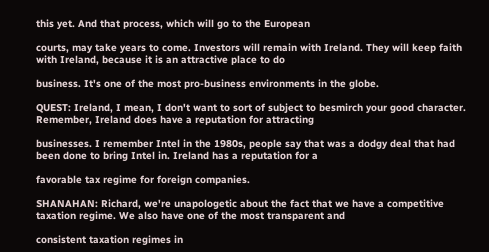this yet. And that process, which will go to the European

courts, may take years to come. Investors will remain with Ireland. They will keep faith with Ireland, because it is an attractive place to do

business. It's one of the most pro-business environments in the globe.

QUEST: Ireland, I mean, I don't want to sort of subject to besmirch your good character. Remember, Ireland does have a reputation for attracting

businesses. I remember Intel in the 1980s, people say that was a dodgy deal that had been done to bring Intel in. Ireland has a reputation for a

favorable tax regime for foreign companies.

SHANAHAN: Richard, we're unapologetic about the fact that we have a competitive taxation regime. We also have one of the most transparent and

consistent taxation regimes in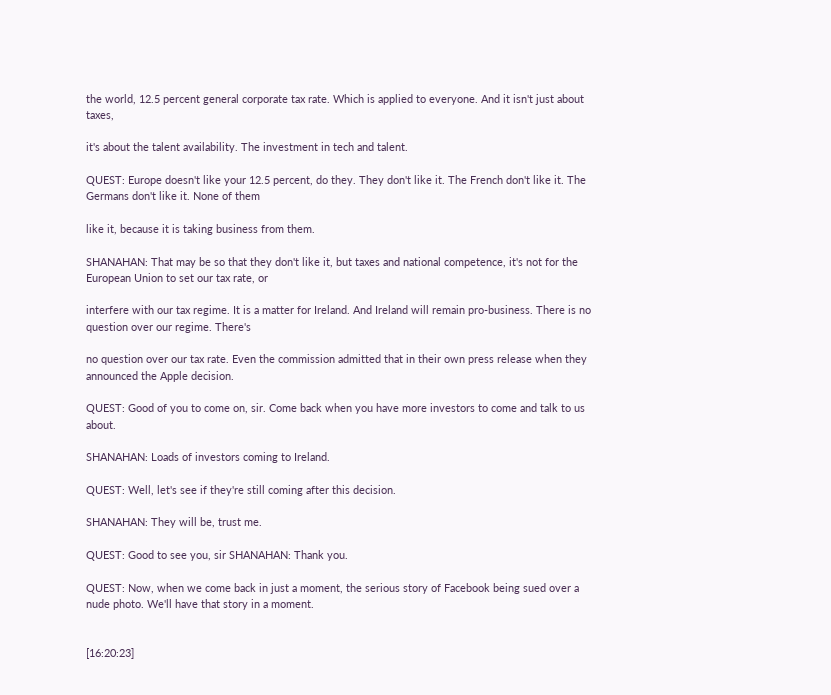the world, 12.5 percent general corporate tax rate. Which is applied to everyone. And it isn't just about taxes,

it's about the talent availability. The investment in tech and talent.

QUEST: Europe doesn't like your 12.5 percent, do they. They don't like it. The French don't like it. The Germans don't like it. None of them

like it, because it is taking business from them.

SHANAHAN: That may be so that they don't like it, but taxes and national competence, it's not for the European Union to set our tax rate, or

interfere with our tax regime. It is a matter for Ireland. And Ireland will remain pro-business. There is no question over our regime. There's

no question over our tax rate. Even the commission admitted that in their own press release when they announced the Apple decision.

QUEST: Good of you to come on, sir. Come back when you have more investors to come and talk to us about.

SHANAHAN: Loads of investors coming to Ireland.

QUEST: Well, let's see if they're still coming after this decision.

SHANAHAN: They will be, trust me.

QUEST: Good to see you, sir SHANAHAN: Thank you.

QUEST: Now, when we come back in just a moment, the serious story of Facebook being sued over a nude photo. We'll have that story in a moment.


[16:20:23]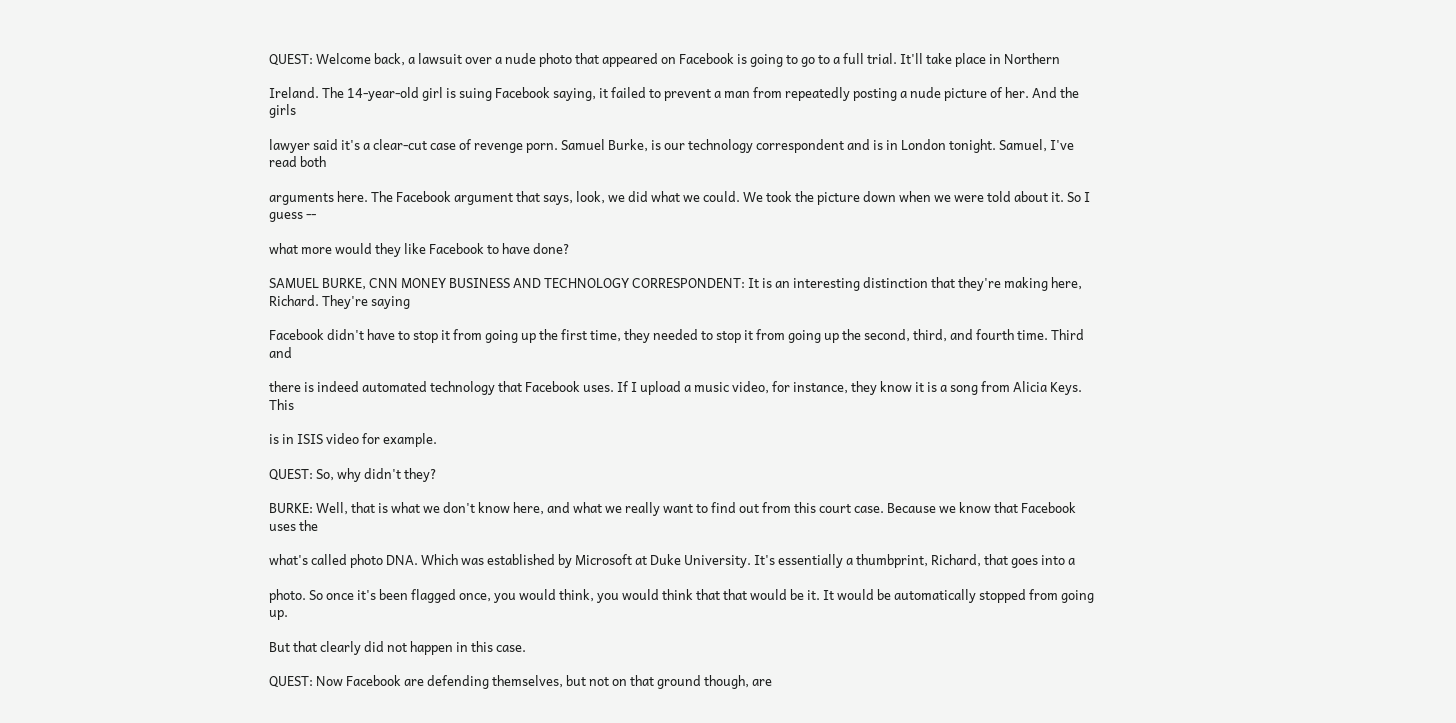QUEST: Welcome back, a lawsuit over a nude photo that appeared on Facebook is going to go to a full trial. It'll take place in Northern

Ireland. The 14-year-old girl is suing Facebook saying, it failed to prevent a man from repeatedly posting a nude picture of her. And the girls

lawyer said it's a clear-cut case of revenge porn. Samuel Burke, is our technology correspondent and is in London tonight. Samuel, I've read both

arguments here. The Facebook argument that says, look, we did what we could. We took the picture down when we were told about it. So I guess --

what more would they like Facebook to have done?

SAMUEL BURKE, CNN MONEY BUSINESS AND TECHNOLOGY CORRESPONDENT: It is an interesting distinction that they're making here, Richard. They're saying

Facebook didn't have to stop it from going up the first time, they needed to stop it from going up the second, third, and fourth time. Third and

there is indeed automated technology that Facebook uses. If I upload a music video, for instance, they know it is a song from Alicia Keys. This

is in ISIS video for example.

QUEST: So, why didn't they?

BURKE: Well, that is what we don't know here, and what we really want to find out from this court case. Because we know that Facebook uses the

what's called photo DNA. Which was established by Microsoft at Duke University. It's essentially a thumbprint, Richard, that goes into a

photo. So once it's been flagged once, you would think, you would think that that would be it. It would be automatically stopped from going up.

But that clearly did not happen in this case.

QUEST: Now Facebook are defending themselves, but not on that ground though, are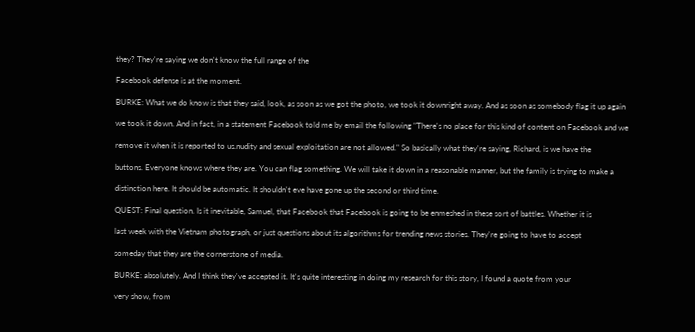they? They're saying we don't know the full range of the

Facebook defense is at the moment.

BURKE: What we do know is that they said, look, as soon as we got the photo, we took it downright away. And as soon as somebody flag it up again

we took it down. And in fact, in a statement Facebook told me by email the following "There's no place for this kind of content on Facebook and we

remove it when it is reported to us.nudity and sexual exploitation are not allowed." So basically what they're saying, Richard, is we have the

buttons. Everyone knows where they are. You can flag something. We will take it down in a reasonable manner, but the family is trying to make a

distinction here. It should be automatic. It shouldn't eve have gone up the second or third time.

QUEST: Final question. Is it inevitable, Samuel, that Facebook that Facebook is going to be enmeshed in these sort of battles. Whether it is

last week with the Vietnam photograph, or just questions about its algorithms for trending news stories. They're going to have to accept

someday that they are the cornerstone of media.

BURKE: absolutely. And I think they've accepted it. It's quite interesting in doing my research for this story, I found a quote from your

very show, from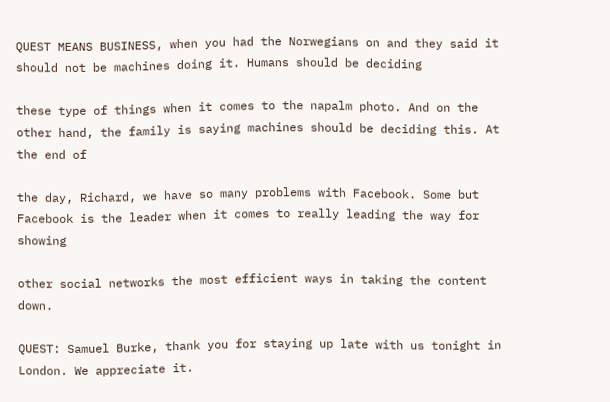QUEST MEANS BUSINESS, when you had the Norwegians on and they said it should not be machines doing it. Humans should be deciding

these type of things when it comes to the napalm photo. And on the other hand, the family is saying machines should be deciding this. At the end of

the day, Richard, we have so many problems with Facebook. Some but Facebook is the leader when it comes to really leading the way for showing

other social networks the most efficient ways in taking the content down.

QUEST: Samuel Burke, thank you for staying up late with us tonight in London. We appreciate it.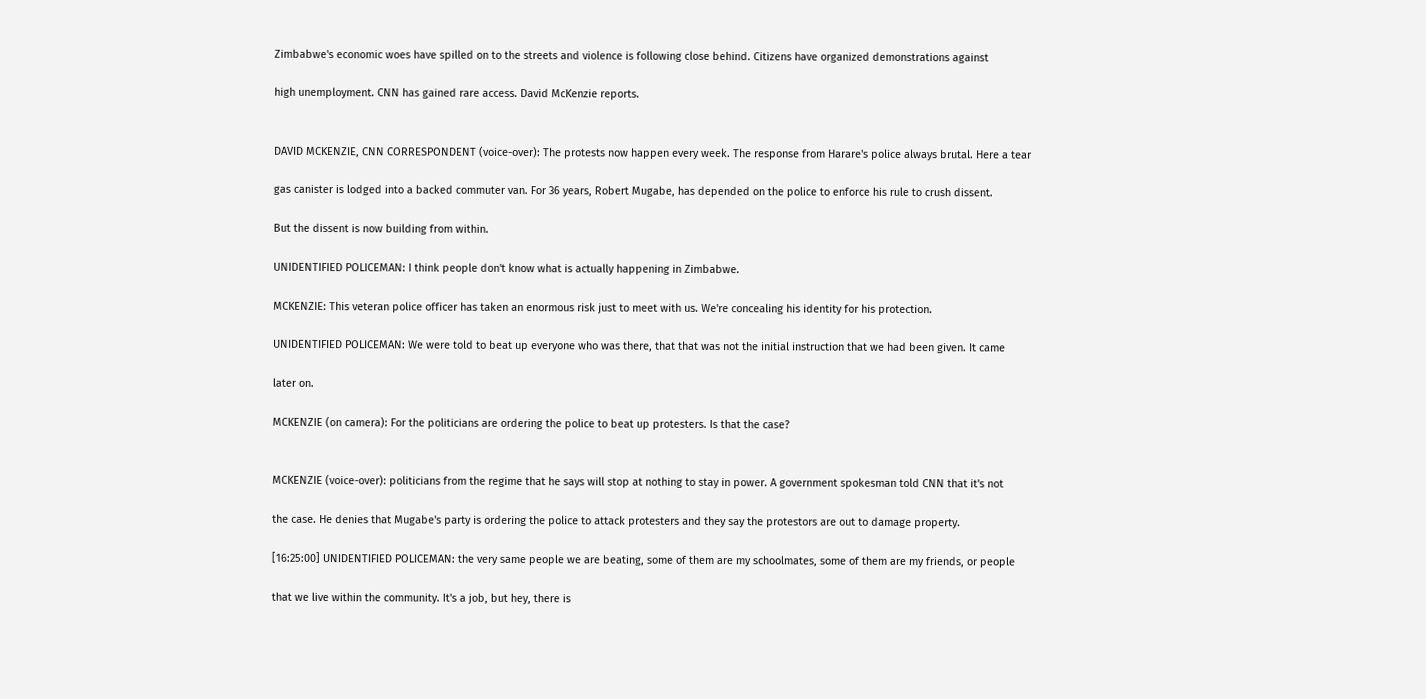Zimbabwe's economic woes have spilled on to the streets and violence is following close behind. Citizens have organized demonstrations against

high unemployment. CNN has gained rare access. David McKenzie reports.


DAVID MCKENZIE, CNN CORRESPONDENT (voice-over): The protests now happen every week. The response from Harare's police always brutal. Here a tear

gas canister is lodged into a backed commuter van. For 36 years, Robert Mugabe, has depended on the police to enforce his rule to crush dissent.

But the dissent is now building from within.

UNIDENTIFIED POLICEMAN: I think people don't know what is actually happening in Zimbabwe.

MCKENZIE: This veteran police officer has taken an enormous risk just to meet with us. We're concealing his identity for his protection.

UNIDENTIFIED POLICEMAN: We were told to beat up everyone who was there, that that was not the initial instruction that we had been given. It came

later on.

MCKENZIE (on camera): For the politicians are ordering the police to beat up protesters. Is that the case?


MCKENZIE (voice-over): politicians from the regime that he says will stop at nothing to stay in power. A government spokesman told CNN that it's not

the case. He denies that Mugabe's party is ordering the police to attack protesters and they say the protestors are out to damage property.

[16:25:00] UNIDENTIFIED POLICEMAN: the very same people we are beating, some of them are my schoolmates, some of them are my friends, or people

that we live within the community. It's a job, but hey, there is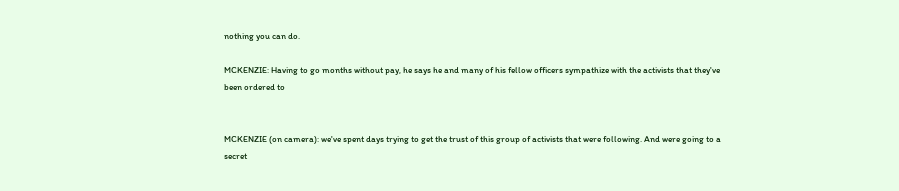nothing you can do.

MCKENZIE: Having to go months without pay, he says he and many of his fellow officers sympathize with the activists that they've been ordered to


MCKENZIE (on camera): we've spent days trying to get the trust of this group of activists that were following. And were going to a secret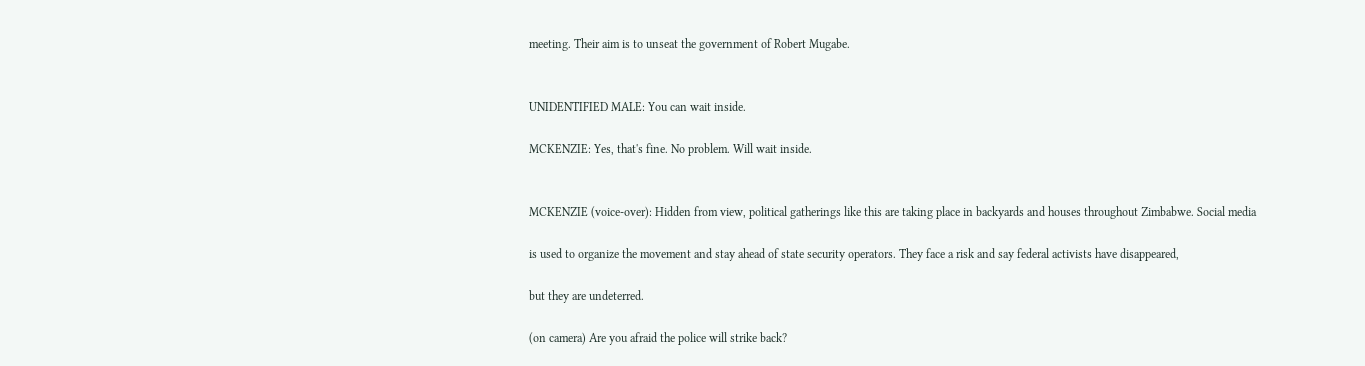meeting. Their aim is to unseat the government of Robert Mugabe.


UNIDENTIFIED MALE: You can wait inside.

MCKENZIE: Yes, that's fine. No problem. Will wait inside.


MCKENZIE (voice-over): Hidden from view, political gatherings like this are taking place in backyards and houses throughout Zimbabwe. Social media

is used to organize the movement and stay ahead of state security operators. They face a risk and say federal activists have disappeared,

but they are undeterred.

(on camera) Are you afraid the police will strike back?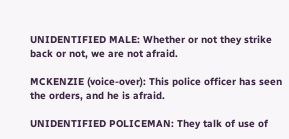UNIDENTIFIED MALE: Whether or not they strike back or not, we are not afraid.

MCKENZIE (voice-over): This police officer has seen the orders, and he is afraid.

UNIDENTIFIED POLICEMAN: They talk of use of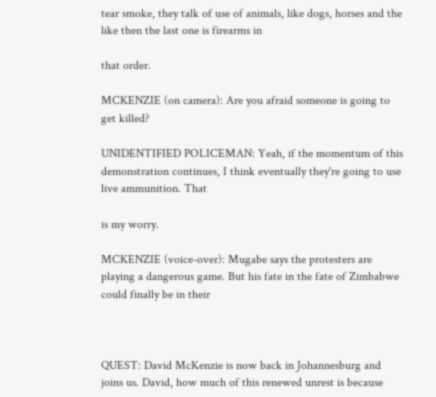tear smoke, they talk of use of animals, like dogs, horses and the like then the last one is firearms in

that order.

MCKENZIE (on camera): Are you afraid someone is going to get killed?

UNIDENTIFIED POLICEMAN: Yeah, if the momentum of this demonstration continues, I think eventually they're going to use live ammunition. That

is my worry.

MCKENZIE (voice-over): Mugabe says the protesters are playing a dangerous game. But his fate in the fate of Zimbabwe could finally be in their



QUEST: David McKenzie is now back in Johannesburg and joins us. David, how much of this renewed unrest is because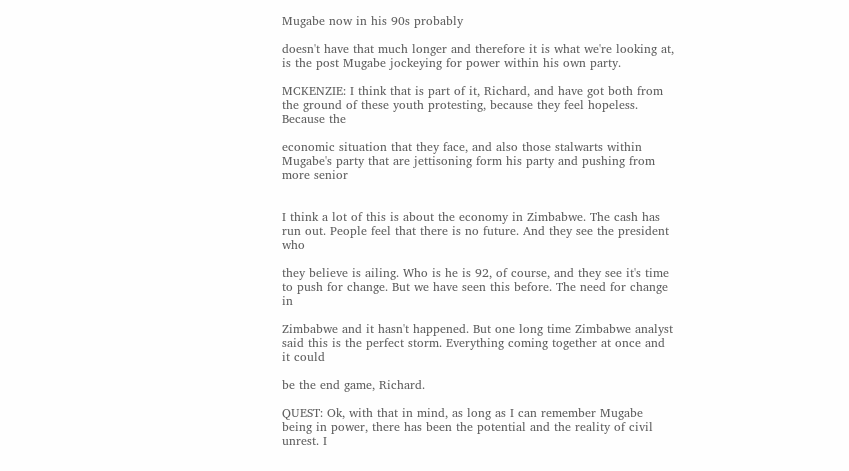Mugabe now in his 90s probably

doesn't have that much longer and therefore it is what we're looking at, is the post Mugabe jockeying for power within his own party.

MCKENZIE: I think that is part of it, Richard, and have got both from the ground of these youth protesting, because they feel hopeless. Because the

economic situation that they face, and also those stalwarts within Mugabe's party that are jettisoning form his party and pushing from more senior


I think a lot of this is about the economy in Zimbabwe. The cash has run out. People feel that there is no future. And they see the president who

they believe is ailing. Who is he is 92, of course, and they see it's time to push for change. But we have seen this before. The need for change in

Zimbabwe and it hasn't happened. But one long time Zimbabwe analyst said this is the perfect storm. Everything coming together at once and it could

be the end game, Richard.

QUEST: Ok, with that in mind, as long as I can remember Mugabe being in power, there has been the potential and the reality of civil unrest. I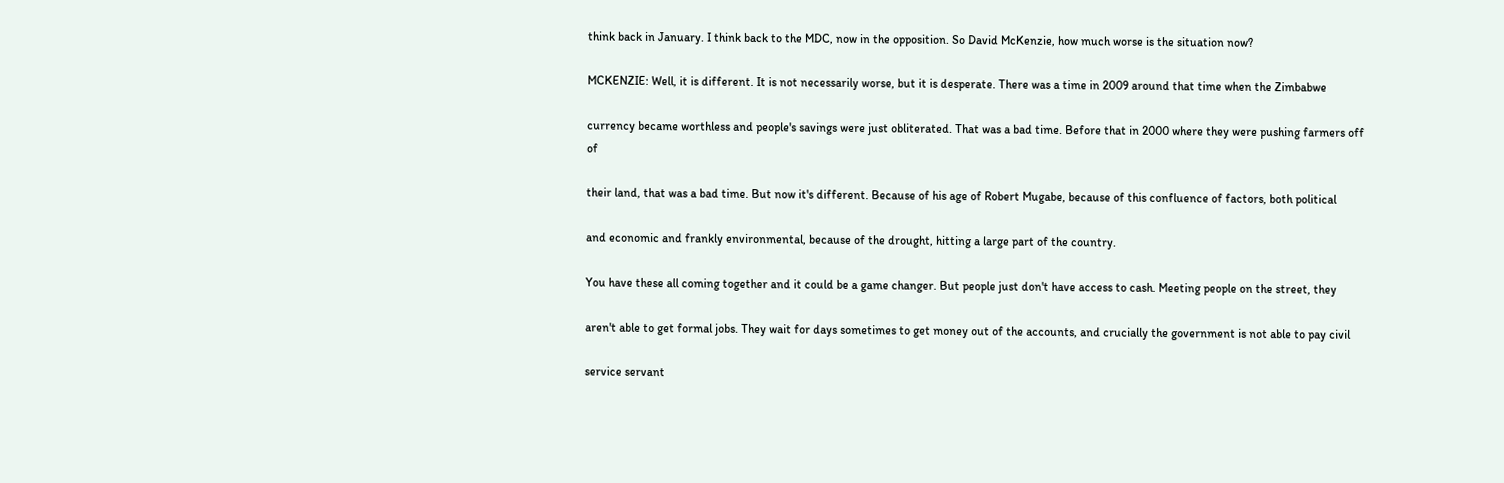think back in January. I think back to the MDC, now in the opposition. So David McKenzie, how much worse is the situation now?

MCKENZIE: Well, it is different. It is not necessarily worse, but it is desperate. There was a time in 2009 around that time when the Zimbabwe

currency became worthless and people's savings were just obliterated. That was a bad time. Before that in 2000 where they were pushing farmers off of

their land, that was a bad time. But now it's different. Because of his age of Robert Mugabe, because of this confluence of factors, both political

and economic and frankly environmental, because of the drought, hitting a large part of the country.

You have these all coming together and it could be a game changer. But people just don't have access to cash. Meeting people on the street, they

aren't able to get formal jobs. They wait for days sometimes to get money out of the accounts, and crucially the government is not able to pay civil

service servant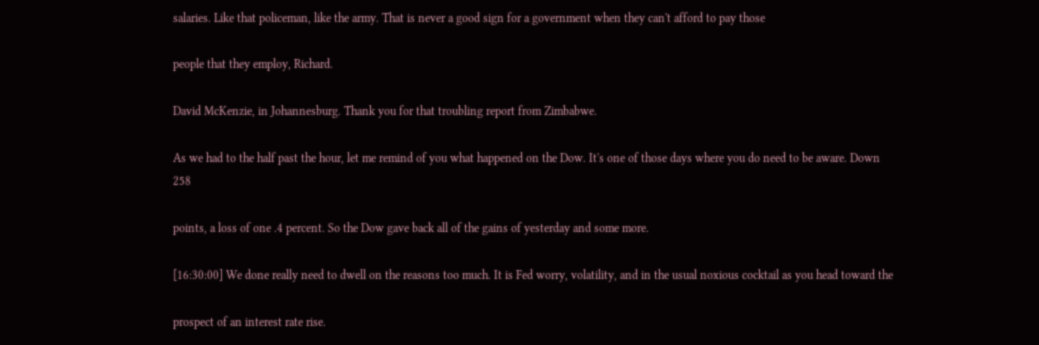salaries. Like that policeman, like the army. That is never a good sign for a government when they can't afford to pay those

people that they employ, Richard.

David McKenzie, in Johannesburg. Thank you for that troubling report from Zimbabwe.

As we had to the half past the hour, let me remind of you what happened on the Dow. It's one of those days where you do need to be aware. Down 258

points, a loss of one .4 percent. So the Dow gave back all of the gains of yesterday and some more.

[16:30:00] We done really need to dwell on the reasons too much. It is Fed worry, volatility, and in the usual noxious cocktail as you head toward the

prospect of an interest rate rise.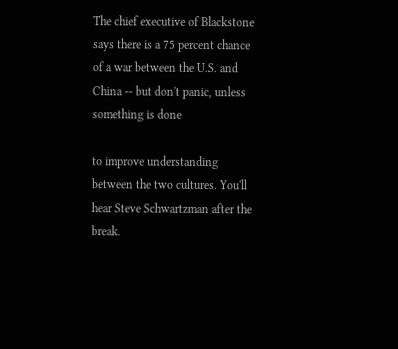The chief executive of Blackstone says there is a 75 percent chance of a war between the U.S. and China -- but don't panic, unless something is done

to improve understanding between the two cultures. You'll hear Steve Schwartzman after the break.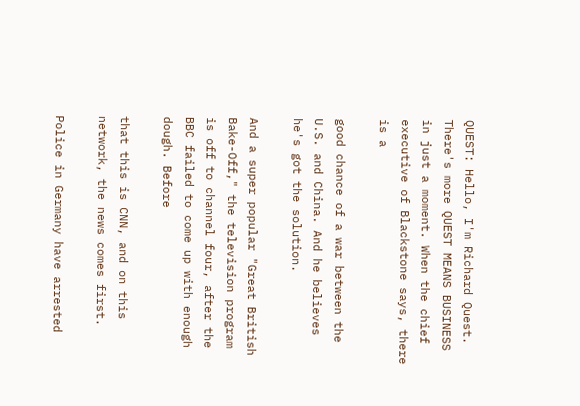QUEST: Hello, I'm Richard Quest. There's more QUEST MEANS BUSINESS in just a moment. When the chief executive of Blackstone says, there is a

good chance of a war between the U.S. and China. And he believes he's got the solution.

And a super popular "Great British Bake-Off," the television program is off to channel four, after the BBC failed to come up with enough dough. Before

that this is CNN, and on this network, the news comes first.

Police in Germany have arrested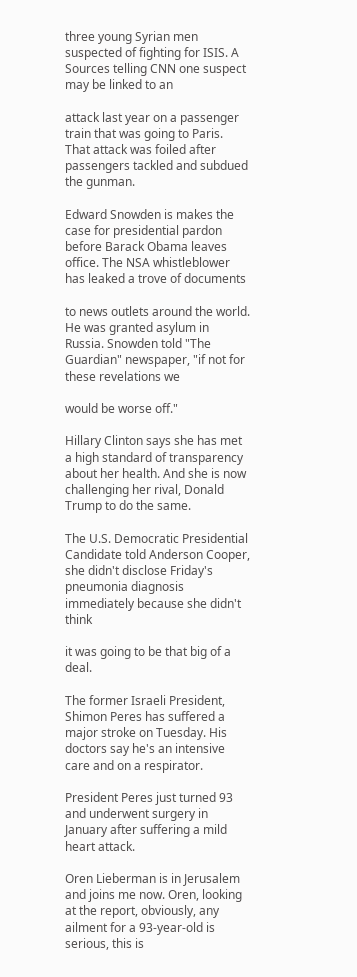three young Syrian men suspected of fighting for ISIS. A Sources telling CNN one suspect may be linked to an

attack last year on a passenger train that was going to Paris. That attack was foiled after passengers tackled and subdued the gunman.

Edward Snowden is makes the case for presidential pardon before Barack Obama leaves office. The NSA whistleblower has leaked a trove of documents

to news outlets around the world. He was granted asylum in Russia. Snowden told "The Guardian" newspaper, "if not for these revelations we

would be worse off."

Hillary Clinton says she has met a high standard of transparency about her health. And she is now challenging her rival, Donald Trump to do the same.

The U.S. Democratic Presidential Candidate told Anderson Cooper, she didn't disclose Friday's pneumonia diagnosis immediately because she didn't think

it was going to be that big of a deal.

The former Israeli President, Shimon Peres has suffered a major stroke on Tuesday. His doctors say he's an intensive care and on a respirator.

President Peres just turned 93 and underwent surgery in January after suffering a mild heart attack.

Oren Lieberman is in Jerusalem and joins me now. Oren, looking at the report, obviously, any ailment for a 93-year-old is serious, this is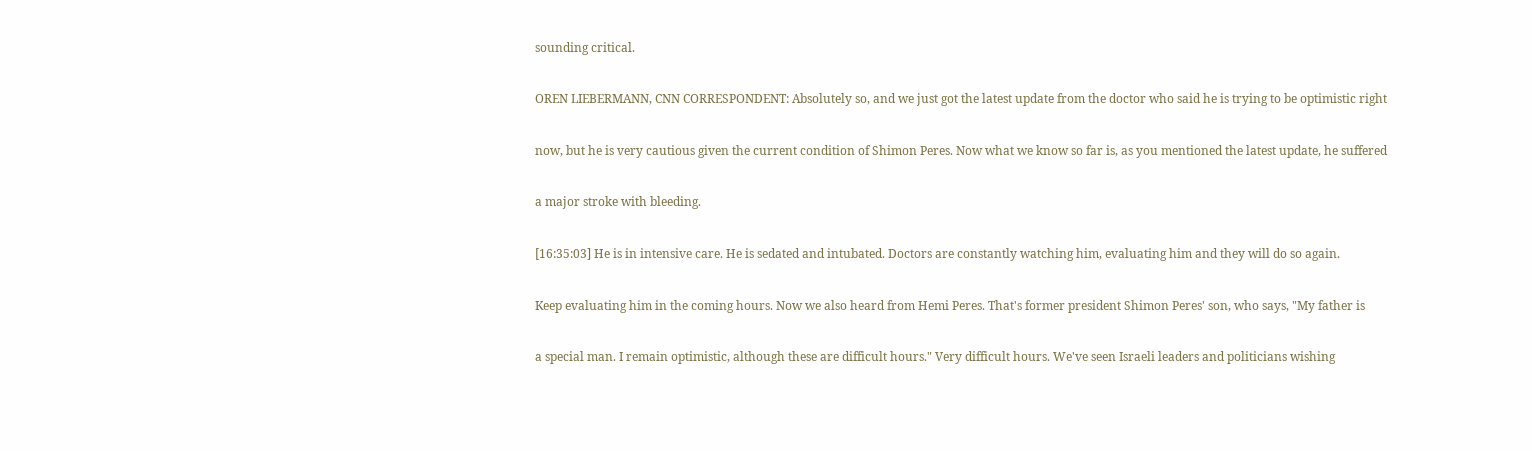sounding critical.

OREN LIEBERMANN, CNN CORRESPONDENT: Absolutely so, and we just got the latest update from the doctor who said he is trying to be optimistic right

now, but he is very cautious given the current condition of Shimon Peres. Now what we know so far is, as you mentioned the latest update, he suffered

a major stroke with bleeding.

[16:35:03] He is in intensive care. He is sedated and intubated. Doctors are constantly watching him, evaluating him and they will do so again.

Keep evaluating him in the coming hours. Now we also heard from Hemi Peres. That's former president Shimon Peres' son, who says, "My father is

a special man. I remain optimistic, although these are difficult hours." Very difficult hours. We've seen Israeli leaders and politicians wishing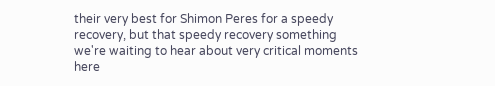their very best for Shimon Peres for a speedy recovery, but that speedy recovery something we're waiting to hear about very critical moments here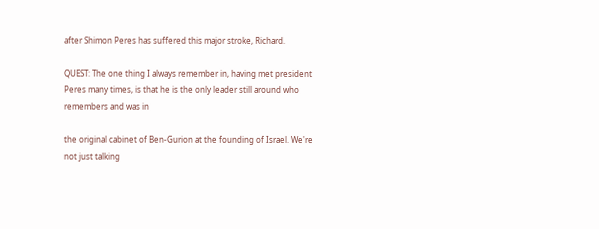after Shimon Peres has suffered this major stroke, Richard.

QUEST: The one thing I always remember in, having met president Peres many times, is that he is the only leader still around who remembers and was in

the original cabinet of Ben-Gurion at the founding of Israel. We're not just talking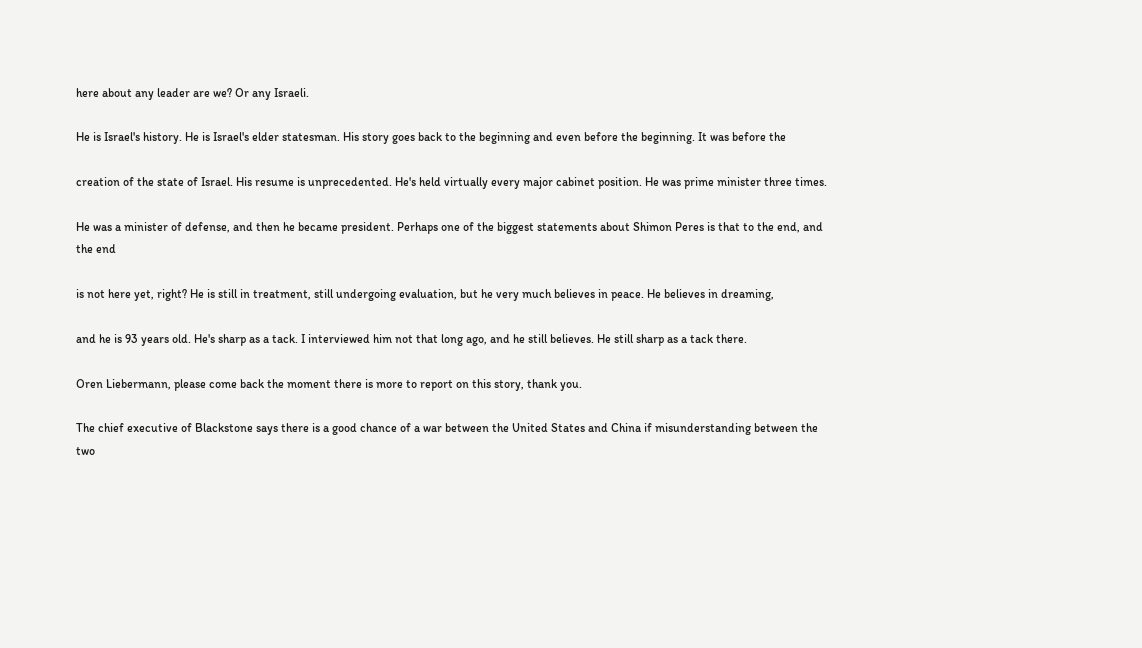here about any leader are we? Or any Israeli.

He is Israel's history. He is Israel's elder statesman. His story goes back to the beginning and even before the beginning. It was before the

creation of the state of Israel. His resume is unprecedented. He's held virtually every major cabinet position. He was prime minister three times.

He was a minister of defense, and then he became president. Perhaps one of the biggest statements about Shimon Peres is that to the end, and the end

is not here yet, right? He is still in treatment, still undergoing evaluation, but he very much believes in peace. He believes in dreaming,

and he is 93 years old. He's sharp as a tack. I interviewed him not that long ago, and he still believes. He still sharp as a tack there.

Oren Liebermann, please come back the moment there is more to report on this story, thank you.

The chief executive of Blackstone says there is a good chance of a war between the United States and China if misunderstanding between the two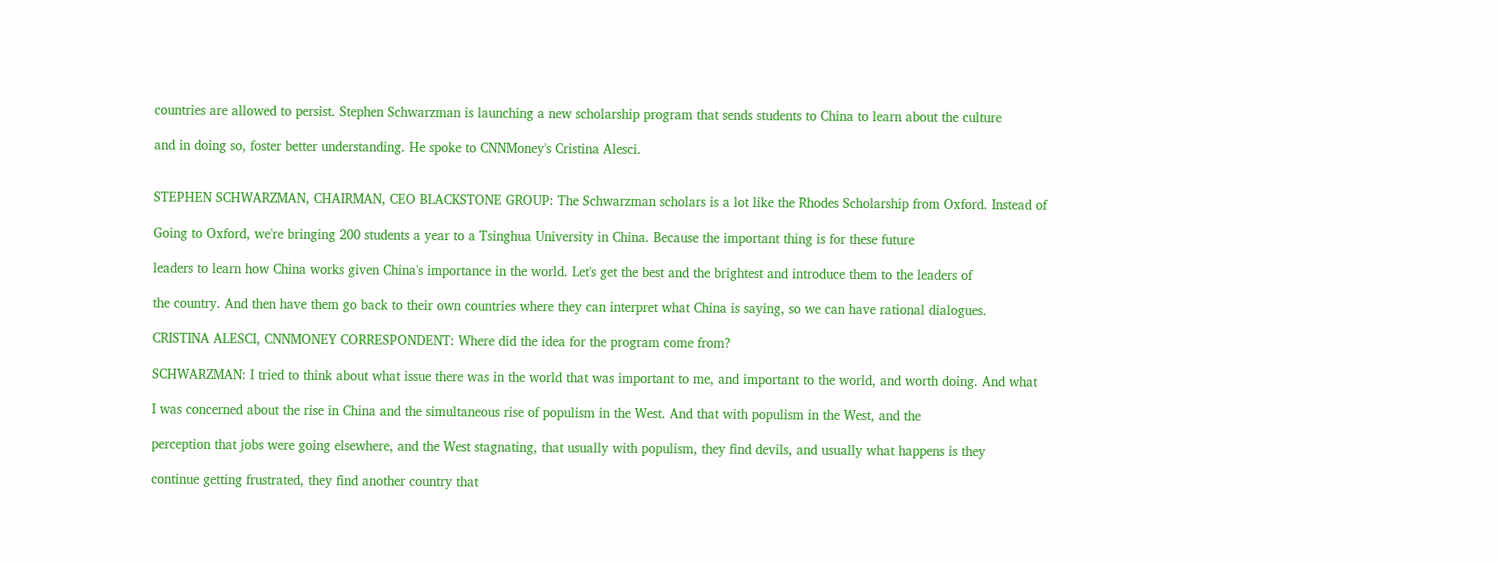countries are allowed to persist. Stephen Schwarzman is launching a new scholarship program that sends students to China to learn about the culture

and in doing so, foster better understanding. He spoke to CNNMoney's Cristina Alesci.


STEPHEN SCHWARZMAN, CHAIRMAN, CEO BLACKSTONE GROUP: The Schwarzman scholars is a lot like the Rhodes Scholarship from Oxford. Instead of

Going to Oxford, we're bringing 200 students a year to a Tsinghua University in China. Because the important thing is for these future

leaders to learn how China works given China's importance in the world. Let's get the best and the brightest and introduce them to the leaders of

the country. And then have them go back to their own countries where they can interpret what China is saying, so we can have rational dialogues.

CRISTINA ALESCI, CNNMONEY CORRESPONDENT: Where did the idea for the program come from?

SCHWARZMAN: I tried to think about what issue there was in the world that was important to me, and important to the world, and worth doing. And what

I was concerned about the rise in China and the simultaneous rise of populism in the West. And that with populism in the West, and the

perception that jobs were going elsewhere, and the West stagnating, that usually with populism, they find devils, and usually what happens is they

continue getting frustrated, they find another country that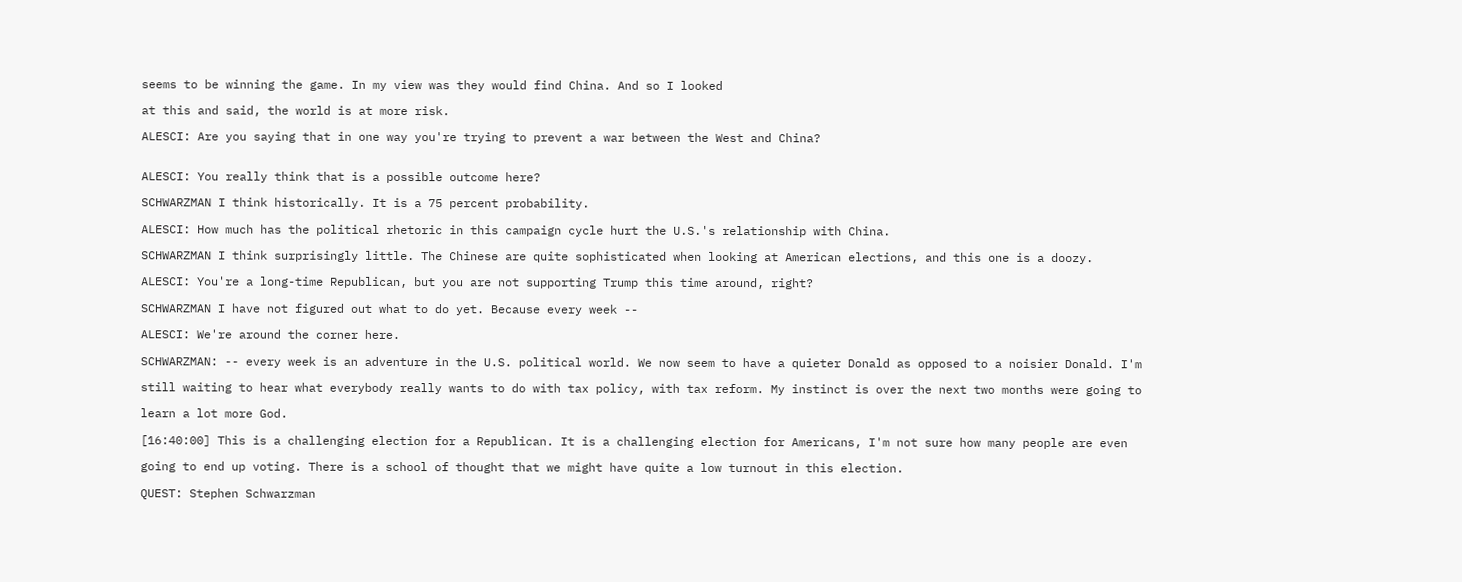seems to be winning the game. In my view was they would find China. And so I looked

at this and said, the world is at more risk.

ALESCI: Are you saying that in one way you're trying to prevent a war between the West and China?


ALESCI: You really think that is a possible outcome here?

SCHWARZMAN I think historically. It is a 75 percent probability.

ALESCI: How much has the political rhetoric in this campaign cycle hurt the U.S.'s relationship with China.

SCHWARZMAN I think surprisingly little. The Chinese are quite sophisticated when looking at American elections, and this one is a doozy.

ALESCI: You're a long-time Republican, but you are not supporting Trump this time around, right?

SCHWARZMAN I have not figured out what to do yet. Because every week --

ALESCI: We're around the corner here.

SCHWARZMAN: -- every week is an adventure in the U.S. political world. We now seem to have a quieter Donald as opposed to a noisier Donald. I'm

still waiting to hear what everybody really wants to do with tax policy, with tax reform. My instinct is over the next two months were going to

learn a lot more God.

[16:40:00] This is a challenging election for a Republican. It is a challenging election for Americans, I'm not sure how many people are even

going to end up voting. There is a school of thought that we might have quite a low turnout in this election.

QUEST: Stephen Schwarzman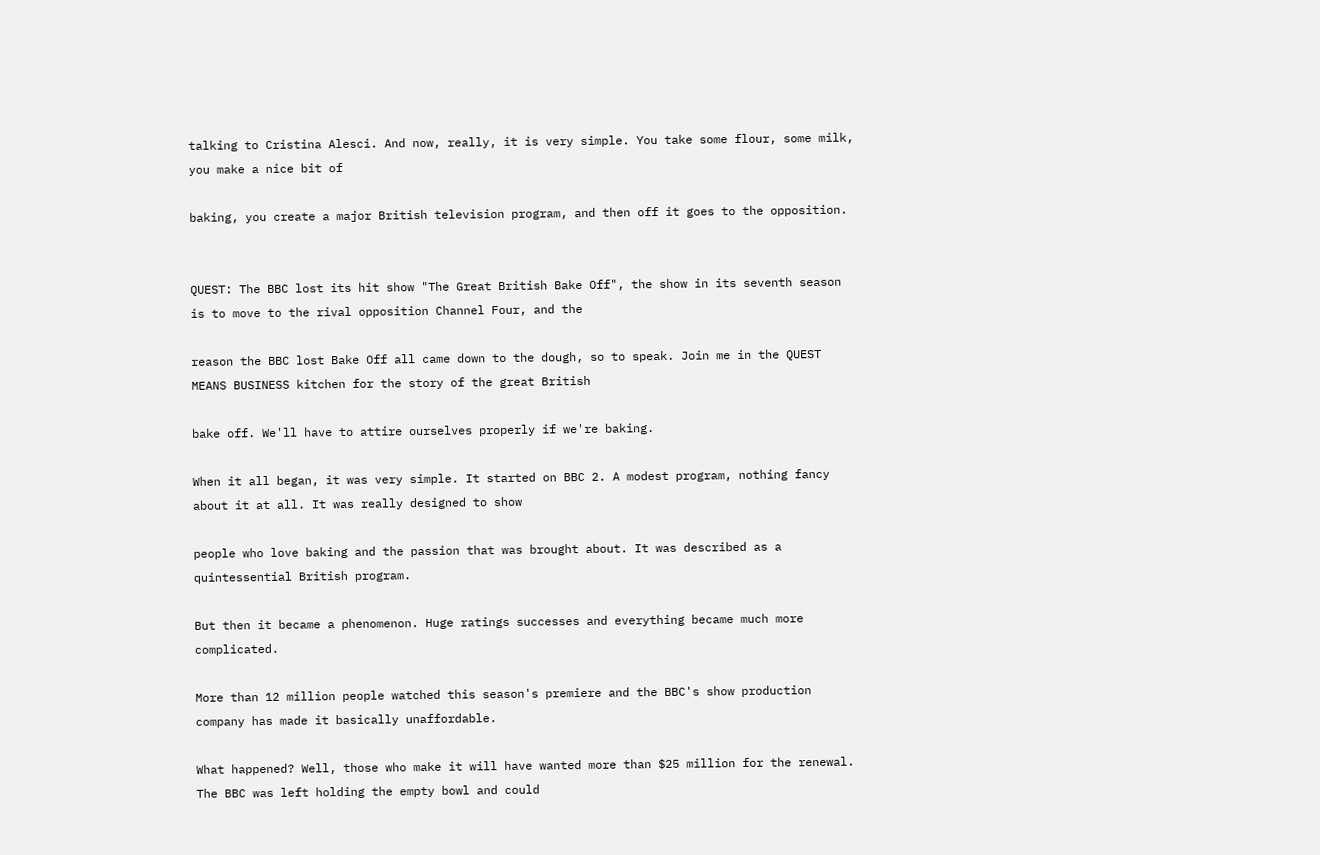talking to Cristina Alesci. And now, really, it is very simple. You take some flour, some milk, you make a nice bit of

baking, you create a major British television program, and then off it goes to the opposition.


QUEST: The BBC lost its hit show "The Great British Bake Off", the show in its seventh season is to move to the rival opposition Channel Four, and the

reason the BBC lost Bake Off all came down to the dough, so to speak. Join me in the QUEST MEANS BUSINESS kitchen for the story of the great British

bake off. We'll have to attire ourselves properly if we're baking.

When it all began, it was very simple. It started on BBC 2. A modest program, nothing fancy about it at all. It was really designed to show

people who love baking and the passion that was brought about. It was described as a quintessential British program.

But then it became a phenomenon. Huge ratings successes and everything became much more complicated.

More than 12 million people watched this season's premiere and the BBC's show production company has made it basically unaffordable.

What happened? Well, those who make it will have wanted more than $25 million for the renewal. The BBC was left holding the empty bowl and could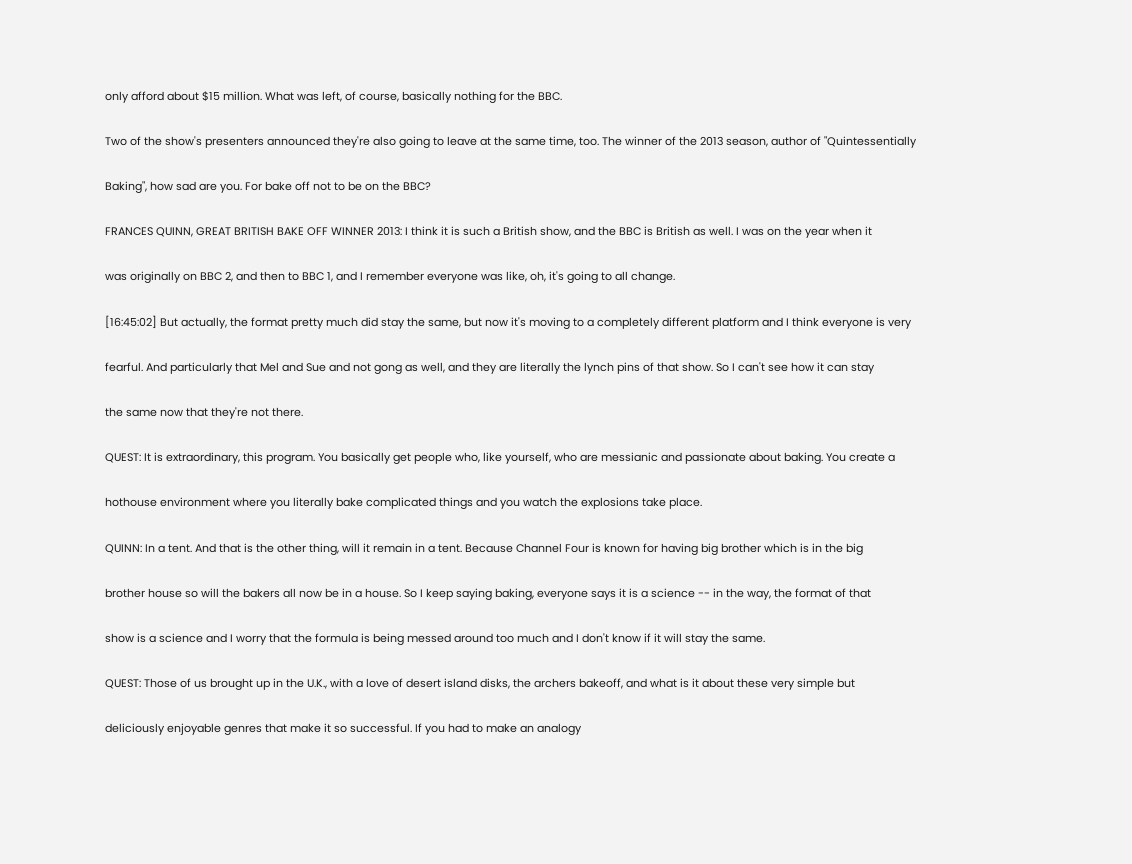only afford about $15 million. What was left, of course, basically nothing for the BBC.

Two of the show's presenters announced they're also going to leave at the same time, too. The winner of the 2013 season, author of "Quintessentially

Baking", how sad are you. For bake off not to be on the BBC?

FRANCES QUINN, GREAT BRITISH BAKE OFF WINNER 2013: I think it is such a British show, and the BBC is British as well. I was on the year when it

was originally on BBC 2, and then to BBC 1, and I remember everyone was like, oh, it's going to all change.

[16:45:02] But actually, the format pretty much did stay the same, but now it's moving to a completely different platform and I think everyone is very

fearful. And particularly that Mel and Sue and not gong as well, and they are literally the lynch pins of that show. So I can't see how it can stay

the same now that they're not there.

QUEST: It is extraordinary, this program. You basically get people who, like yourself, who are messianic and passionate about baking. You create a

hothouse environment where you literally bake complicated things and you watch the explosions take place.

QUINN: In a tent. And that is the other thing, will it remain in a tent. Because Channel Four is known for having big brother which is in the big

brother house so will the bakers all now be in a house. So I keep saying baking, everyone says it is a science -- in the way, the format of that

show is a science and I worry that the formula is being messed around too much and I don't know if it will stay the same.

QUEST: Those of us brought up in the U.K., with a love of desert island disks, the archers bakeoff, and what is it about these very simple but

deliciously enjoyable genres that make it so successful. If you had to make an analogy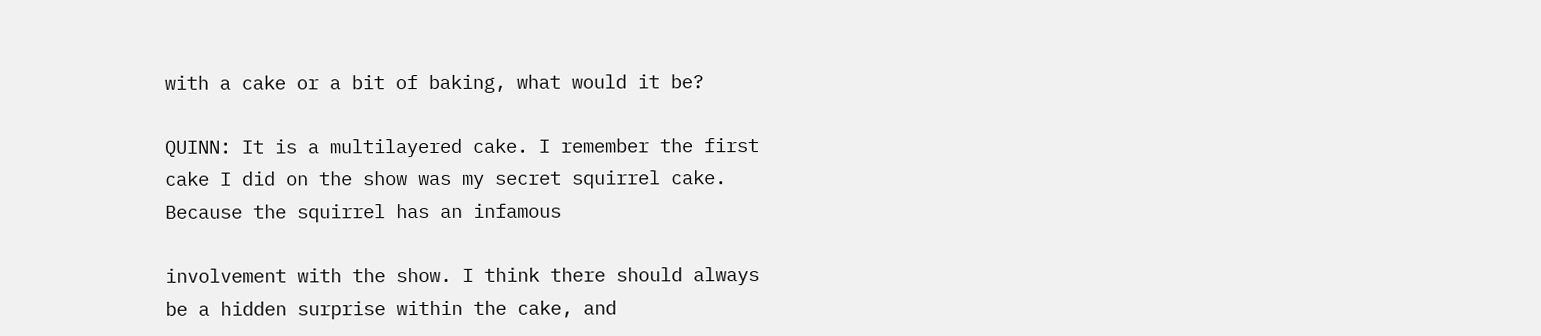with a cake or a bit of baking, what would it be?

QUINN: It is a multilayered cake. I remember the first cake I did on the show was my secret squirrel cake. Because the squirrel has an infamous

involvement with the show. I think there should always be a hidden surprise within the cake, and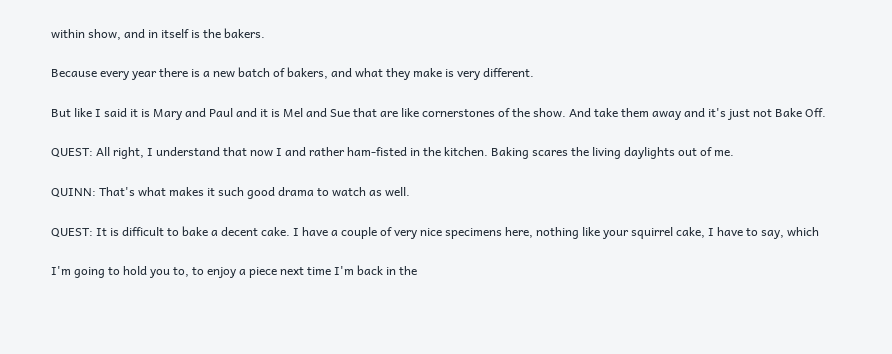within show, and in itself is the bakers.

Because every year there is a new batch of bakers, and what they make is very different.

But like I said it is Mary and Paul and it is Mel and Sue that are like cornerstones of the show. And take them away and it's just not Bake Off.

QUEST: All right, I understand that now I and rather ham-fisted in the kitchen. Baking scares the living daylights out of me.

QUINN: That's what makes it such good drama to watch as well.

QUEST: It is difficult to bake a decent cake. I have a couple of very nice specimens here, nothing like your squirrel cake, I have to say, which

I'm going to hold you to, to enjoy a piece next time I'm back in the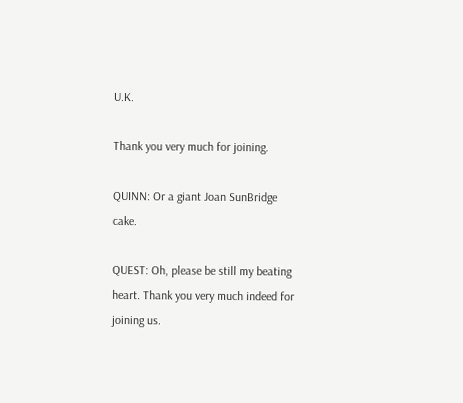U.K.

Thank you very much for joining.

QUINN: Or a giant Joan SunBridge cake.

QUEST: Oh, please be still my beating heart. Thank you very much indeed for joining us.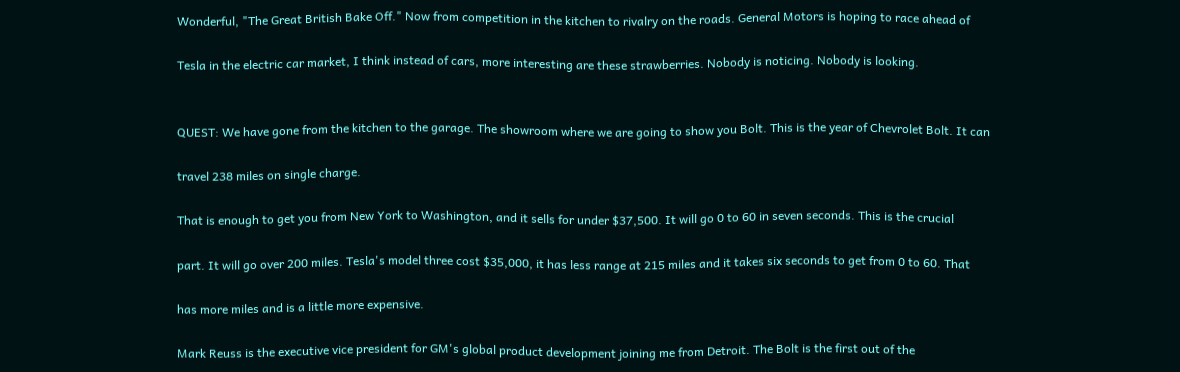Wonderful, "The Great British Bake Off." Now from competition in the kitchen to rivalry on the roads. General Motors is hoping to race ahead of

Tesla in the electric car market, I think instead of cars, more interesting are these strawberries. Nobody is noticing. Nobody is looking.


QUEST: We have gone from the kitchen to the garage. The showroom where we are going to show you Bolt. This is the year of Chevrolet Bolt. It can

travel 238 miles on single charge.

That is enough to get you from New York to Washington, and it sells for under $37,500. It will go 0 to 60 in seven seconds. This is the crucial

part. It will go over 200 miles. Tesla's model three cost $35,000, it has less range at 215 miles and it takes six seconds to get from 0 to 60. That

has more miles and is a little more expensive.

Mark Reuss is the executive vice president for GM's global product development joining me from Detroit. The Bolt is the first out of the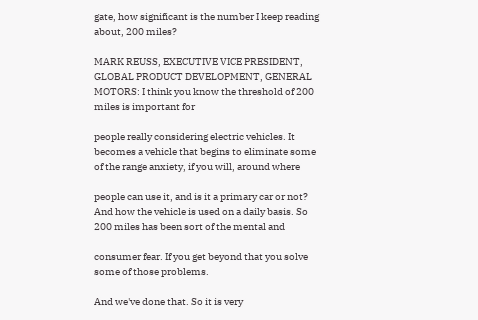gate, how significant is the number I keep reading about, 200 miles?

MARK REUSS, EXECUTIVE VICE PRESIDENT, GLOBAL PRODUCT DEVELOPMENT, GENERAL MOTORS: I think you know the threshold of 200 miles is important for

people really considering electric vehicles. It becomes a vehicle that begins to eliminate some of the range anxiety, if you will, around where

people can use it, and is it a primary car or not? And how the vehicle is used on a daily basis. So 200 miles has been sort of the mental and

consumer fear. If you get beyond that you solve some of those problems.

And we've done that. So it is very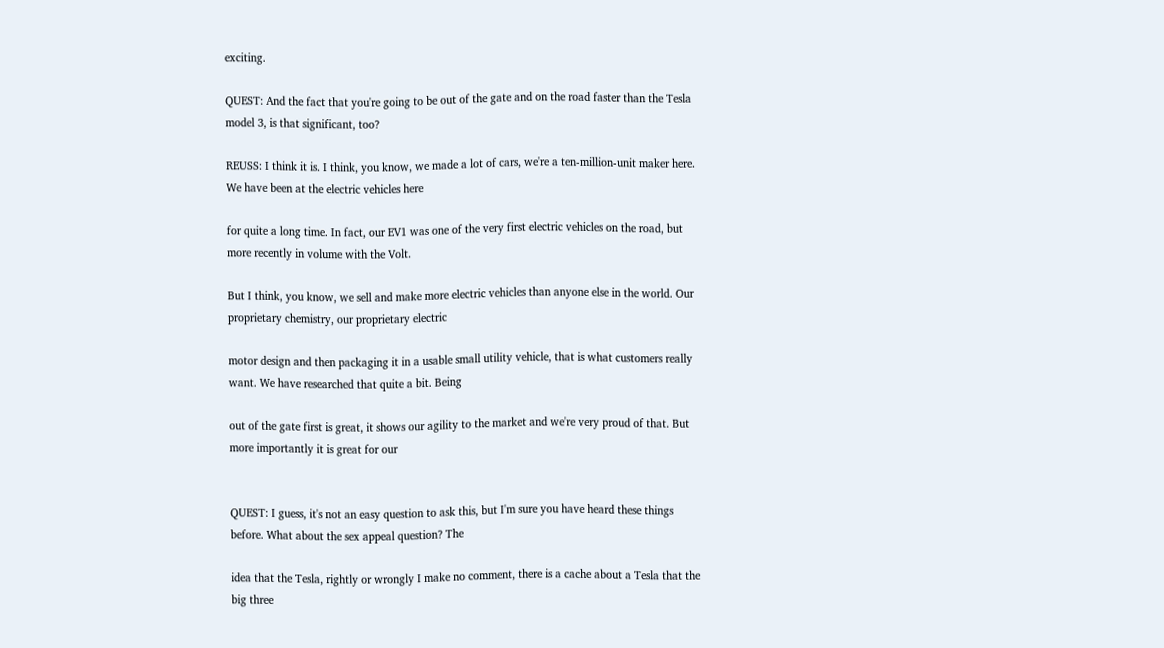exciting.

QUEST: And the fact that you're going to be out of the gate and on the road faster than the Tesla model 3, is that significant, too?

REUSS: I think it is. I think, you know, we made a lot of cars, we're a ten-million-unit maker here. We have been at the electric vehicles here

for quite a long time. In fact, our EV1 was one of the very first electric vehicles on the road, but more recently in volume with the Volt.

But I think, you know, we sell and make more electric vehicles than anyone else in the world. Our proprietary chemistry, our proprietary electric

motor design and then packaging it in a usable small utility vehicle, that is what customers really want. We have researched that quite a bit. Being

out of the gate first is great, it shows our agility to the market and we're very proud of that. But more importantly it is great for our


QUEST: I guess, it's not an easy question to ask this, but I'm sure you have heard these things before. What about the sex appeal question? The

idea that the Tesla, rightly or wrongly I make no comment, there is a cache about a Tesla that the big three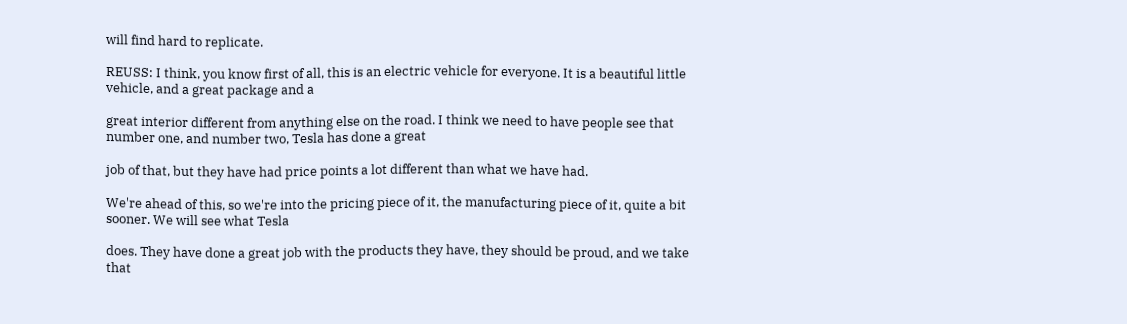will find hard to replicate.

REUSS: I think, you know first of all, this is an electric vehicle for everyone. It is a beautiful little vehicle, and a great package and a

great interior different from anything else on the road. I think we need to have people see that number one, and number two, Tesla has done a great

job of that, but they have had price points a lot different than what we have had.

We're ahead of this, so we're into the pricing piece of it, the manufacturing piece of it, quite a bit sooner. We will see what Tesla

does. They have done a great job with the products they have, they should be proud, and we take that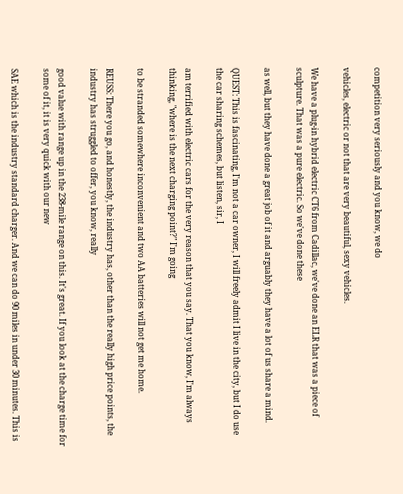competition very seriously and you know, we do

vehicles, electric or not that are very beautiful, sexy vehicles.

We have a plug-in hybrid electric CT6 from Cadillac, we've done an ELR that was a piece of sculpture. That was a pure electric. So we've done these

as well, but they have done a great job of it and arguably they have a lot of us share a mind.

QUEST: This is fascinating, I'm not a car owner, I will freely admit I live in the city, but I do use the car sharing schemes, but listen, sir, I

am terrified with electric cars for the very reason that you say. That you know, I'm always thinking, "where is the next charging point?" I'm going

to be stranded somewhere inconvenient and two AA batteries will not get me home.

REUSS: There you go, and honestly, the industry has, other than the really high price points, the industry has struggled to offer, you know, really

good value with range up in the 238-mile range on this. It's great. If you look at the charge time for some of it, it is very quick with our new

SAE which is the industry standard charger. And we can do 90 miles in under 30 minutes. This is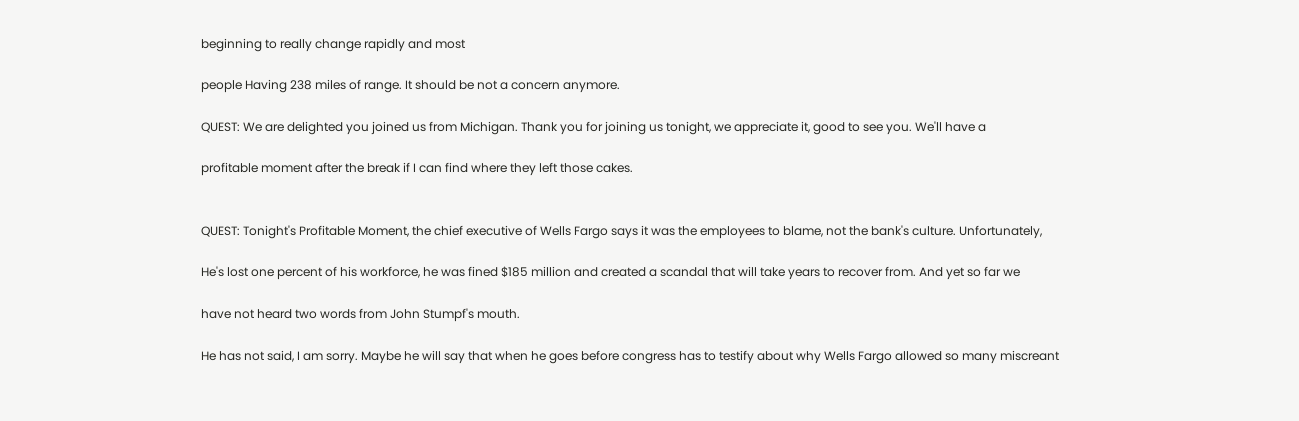beginning to really change rapidly and most

people Having 238 miles of range. It should be not a concern anymore.

QUEST: We are delighted you joined us from Michigan. Thank you for joining us tonight, we appreciate it, good to see you. We'll have a

profitable moment after the break if I can find where they left those cakes.


QUEST: Tonight's Profitable Moment, the chief executive of Wells Fargo says it was the employees to blame, not the bank's culture. Unfortunately,

He's lost one percent of his workforce, he was fined $185 million and created a scandal that will take years to recover from. And yet so far we

have not heard two words from John Stumpf's mouth.

He has not said, I am sorry. Maybe he will say that when he goes before congress has to testify about why Wells Fargo allowed so many miscreant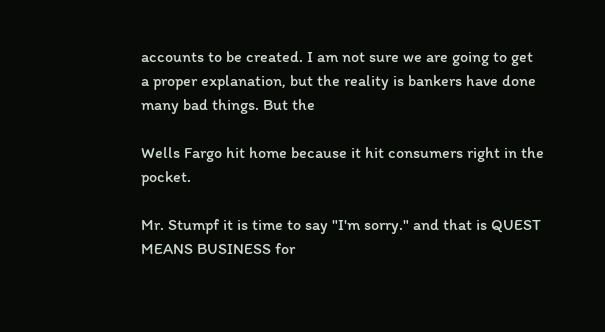accounts to be created. I am not sure we are going to get a proper explanation, but the reality is bankers have done many bad things. But the

Wells Fargo hit home because it hit consumers right in the pocket.

Mr. Stumpf it is time to say "I'm sorry." and that is QUEST MEANS BUSINESS for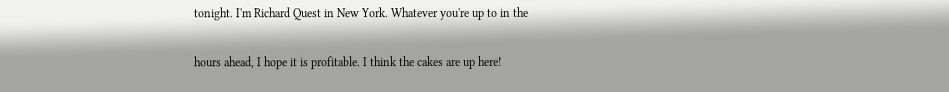tonight. I'm Richard Quest in New York. Whatever you're up to in the

hours ahead, I hope it is profitable. I think the cakes are up here!